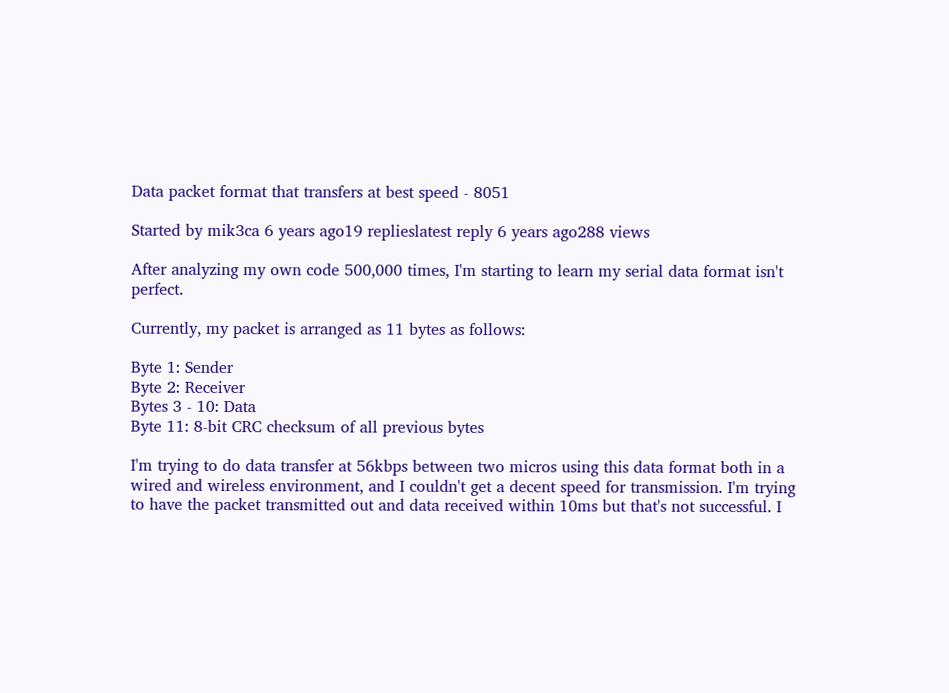Data packet format that transfers at best speed - 8051

Started by mik3ca 6 years ago19 replieslatest reply 6 years ago288 views

After analyzing my own code 500,000 times, I'm starting to learn my serial data format isn't perfect.

Currently, my packet is arranged as 11 bytes as follows:

Byte 1: Sender
Byte 2: Receiver
Bytes 3 - 10: Data
Byte 11: 8-bit CRC checksum of all previous bytes

I'm trying to do data transfer at 56kbps between two micros using this data format both in a wired and wireless environment, and I couldn't get a decent speed for transmission. I'm trying to have the packet transmitted out and data received within 10ms but that's not successful. I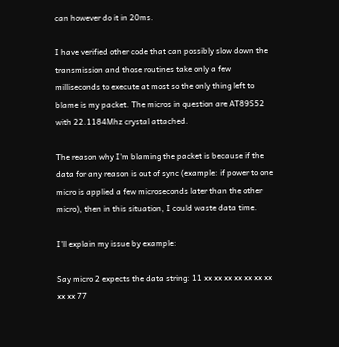can however do it in 20ms.

I have verified other code that can possibly slow down the transmission and those routines take only a few milliseconds to execute at most so the only thing left to blame is my packet. The micros in question are AT89S52 with 22.1184Mhz crystal attached.

The reason why I'm blaming the packet is because if the data for any reason is out of sync (example: if power to one micro is applied a few microseconds later than the other micro), then in this situation, I could waste data time.

I'll explain my issue by example:

Say micro 2 expects the data string: 11 xx xx xx xx xx xx xx xx xx 77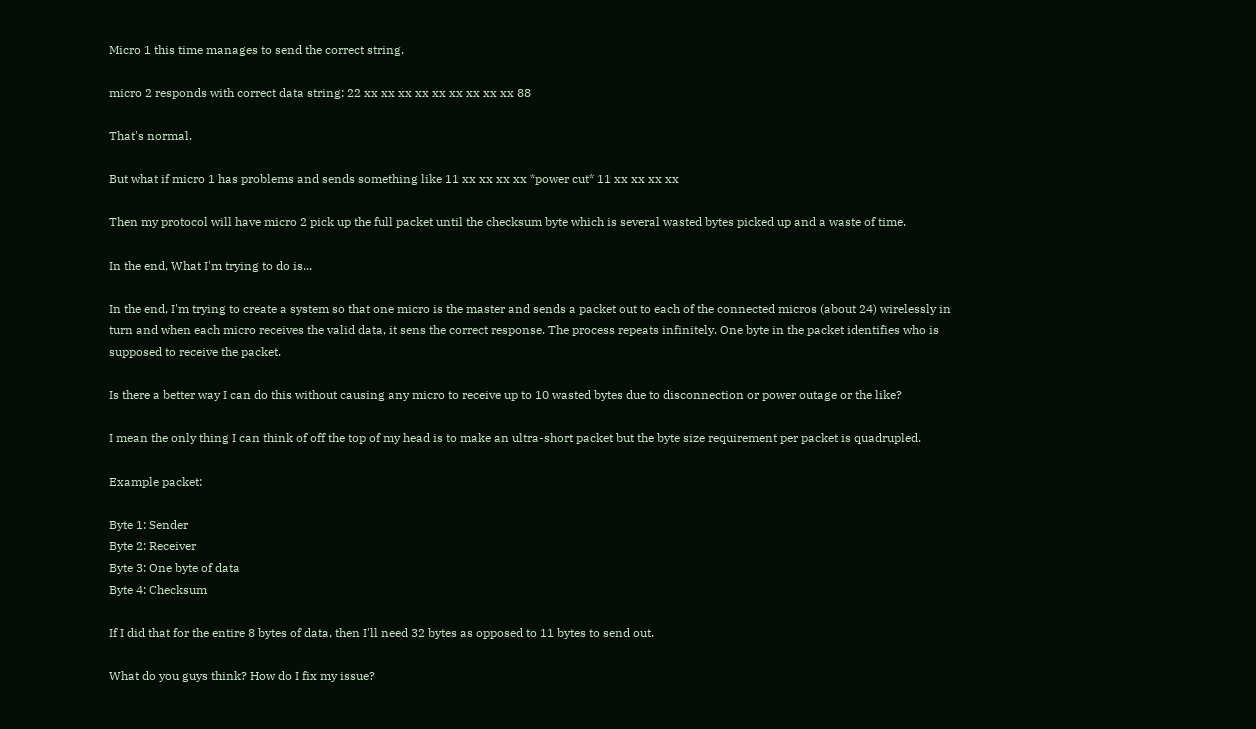Micro 1 this time manages to send the correct string.

micro 2 responds with correct data string: 22 xx xx xx xx xx xx xx xx xx 88

That's normal.

But what if micro 1 has problems and sends something like 11 xx xx xx xx *power cut* 11 xx xx xx xx

Then my protocol will have micro 2 pick up the full packet until the checksum byte which is several wasted bytes picked up and a waste of time.

In the end, What I'm trying to do is...

In the end, I'm trying to create a system so that one micro is the master and sends a packet out to each of the connected micros (about 24) wirelessly in turn and when each micro receives the valid data, it sens the correct response. The process repeats infinitely. One byte in the packet identifies who is supposed to receive the packet.

Is there a better way I can do this without causing any micro to receive up to 10 wasted bytes due to disconnection or power outage or the like?

I mean the only thing I can think of off the top of my head is to make an ultra-short packet but the byte size requirement per packet is quadrupled.

Example packet:

Byte 1: Sender
Byte 2: Receiver
Byte 3: One byte of data
Byte 4: Checksum

If I did that for the entire 8 bytes of data, then I'll need 32 bytes as opposed to 11 bytes to send out.

What do you guys think? How do I fix my issue?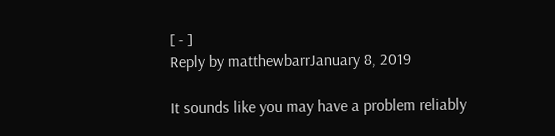[ - ]
Reply by matthewbarrJanuary 8, 2019

It sounds like you may have a problem reliably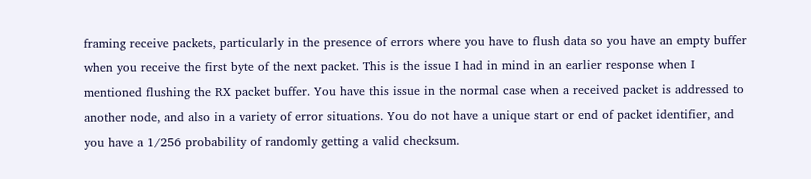framing receive packets, particularly in the presence of errors where you have to flush data so you have an empty buffer when you receive the first byte of the next packet. This is the issue I had in mind in an earlier response when I mentioned flushing the RX packet buffer. You have this issue in the normal case when a received packet is addressed to another node, and also in a variety of error situations. You do not have a unique start or end of packet identifier, and you have a 1/256 probability of randomly getting a valid checksum.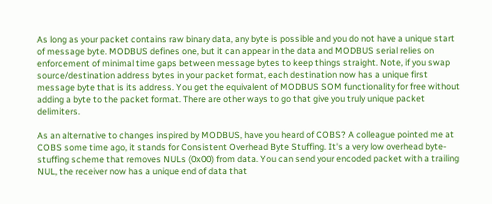As long as your packet contains raw binary data, any byte is possible and you do not have a unique start of message byte. MODBUS defines one, but it can appear in the data and MODBUS serial relies on enforcement of minimal time gaps between message bytes to keep things straight. Note, if you swap source/destination address bytes in your packet format, each destination now has a unique first message byte that is its address. You get the equivalent of MODBUS SOM functionality for free without adding a byte to the packet format. There are other ways to go that give you truly unique packet delimiters.

As an alternative to changes inspired by MODBUS, have you heard of COBS? A colleague pointed me at COBS some time ago, it stands for Consistent Overhead Byte Stuffing. It's a very low overhead byte-stuffing scheme that removes NULs (0x00) from data. You can send your encoded packet with a trailing NUL, the receiver now has a unique end of data that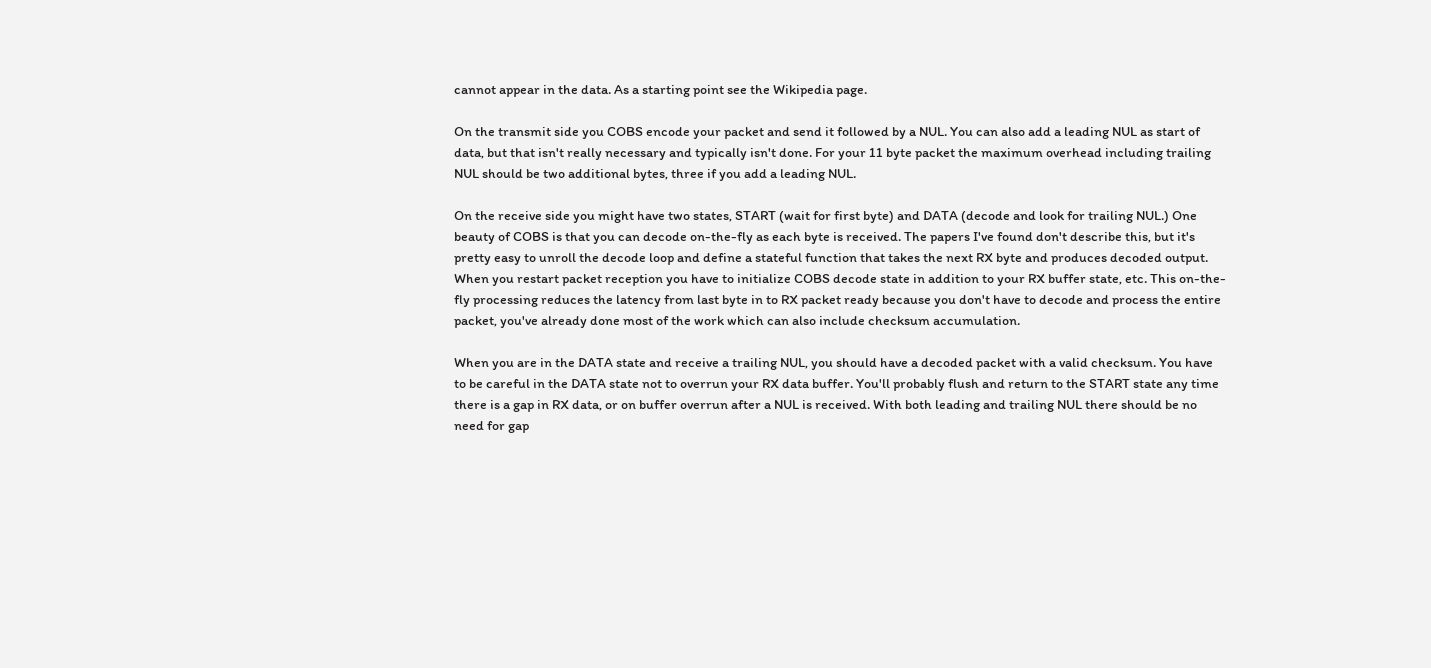cannot appear in the data. As a starting point see the Wikipedia page.

On the transmit side you COBS encode your packet and send it followed by a NUL. You can also add a leading NUL as start of data, but that isn't really necessary and typically isn't done. For your 11 byte packet the maximum overhead including trailing NUL should be two additional bytes, three if you add a leading NUL.

On the receive side you might have two states, START (wait for first byte) and DATA (decode and look for trailing NUL.) One beauty of COBS is that you can decode on-the-fly as each byte is received. The papers I've found don't describe this, but it's pretty easy to unroll the decode loop and define a stateful function that takes the next RX byte and produces decoded output. When you restart packet reception you have to initialize COBS decode state in addition to your RX buffer state, etc. This on-the-fly processing reduces the latency from last byte in to RX packet ready because you don't have to decode and process the entire packet, you've already done most of the work which can also include checksum accumulation.

When you are in the DATA state and receive a trailing NUL, you should have a decoded packet with a valid checksum. You have to be careful in the DATA state not to overrun your RX data buffer. You'll probably flush and return to the START state any time there is a gap in RX data, or on buffer overrun after a NUL is received. With both leading and trailing NUL there should be no need for gap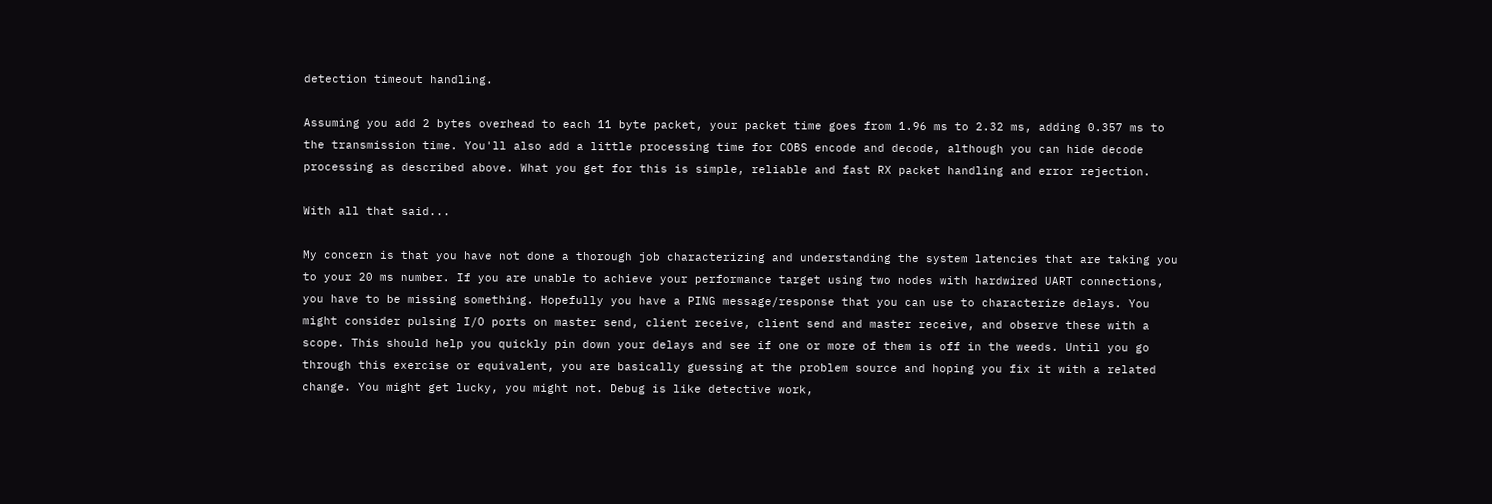detection timeout handling.

Assuming you add 2 bytes overhead to each 11 byte packet, your packet time goes from 1.96 ms to 2.32 ms, adding 0.357 ms to the transmission time. You'll also add a little processing time for COBS encode and decode, although you can hide decode processing as described above. What you get for this is simple, reliable and fast RX packet handling and error rejection.

With all that said...

My concern is that you have not done a thorough job characterizing and understanding the system latencies that are taking you to your 20 ms number. If you are unable to achieve your performance target using two nodes with hardwired UART connections, you have to be missing something. Hopefully you have a PING message/response that you can use to characterize delays. You might consider pulsing I/O ports on master send, client receive, client send and master receive, and observe these with a scope. This should help you quickly pin down your delays and see if one or more of them is off in the weeds. Until you go through this exercise or equivalent, you are basically guessing at the problem source and hoping you fix it with a related change. You might get lucky, you might not. Debug is like detective work,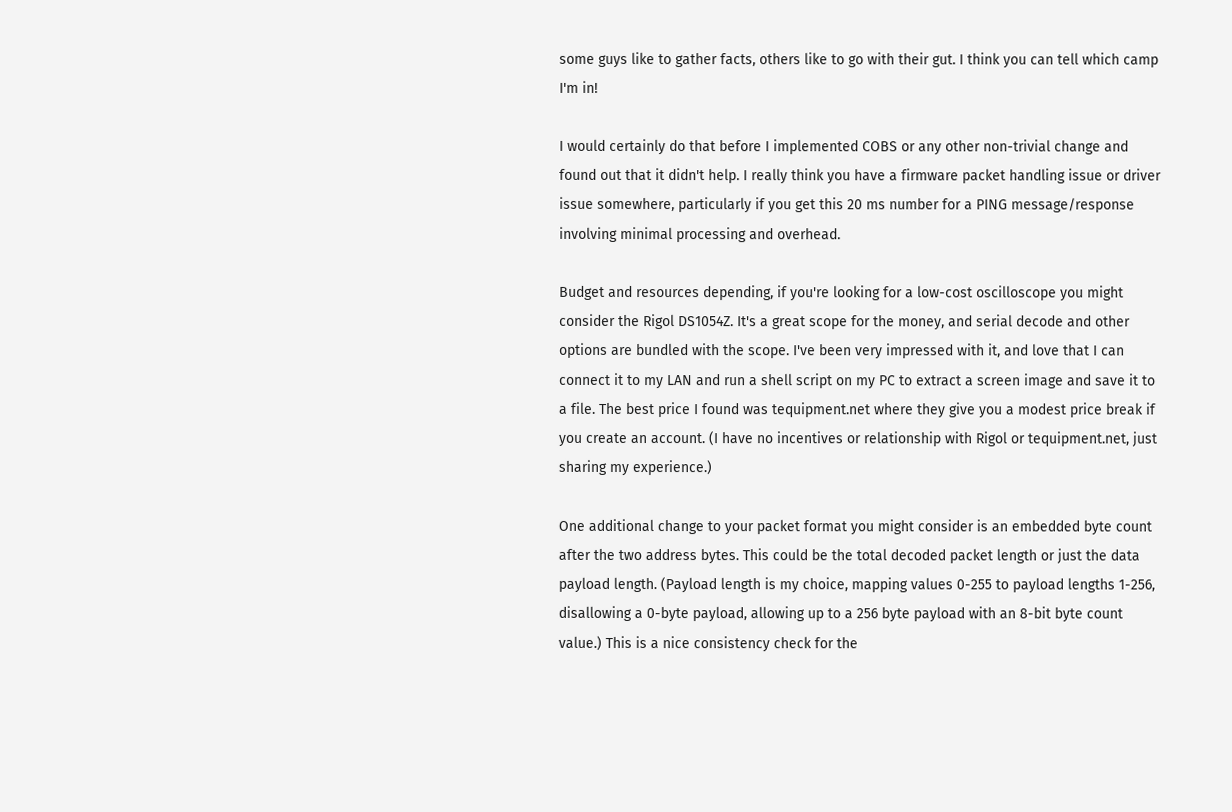some guys like to gather facts, others like to go with their gut. I think you can tell which camp I'm in!

I would certainly do that before I implemented COBS or any other non-trivial change and found out that it didn't help. I really think you have a firmware packet handling issue or driver issue somewhere, particularly if you get this 20 ms number for a PING message/response involving minimal processing and overhead.

Budget and resources depending, if you're looking for a low-cost oscilloscope you might consider the Rigol DS1054Z. It's a great scope for the money, and serial decode and other options are bundled with the scope. I've been very impressed with it, and love that I can connect it to my LAN and run a shell script on my PC to extract a screen image and save it to a file. The best price I found was tequipment.net where they give you a modest price break if you create an account. (I have no incentives or relationship with Rigol or tequipment.net, just sharing my experience.)

One additional change to your packet format you might consider is an embedded byte count after the two address bytes. This could be the total decoded packet length or just the data payload length. (Payload length is my choice, mapping values 0-255 to payload lengths 1-256, disallowing a 0-byte payload, allowing up to a 256 byte payload with an 8-bit byte count value.) This is a nice consistency check for the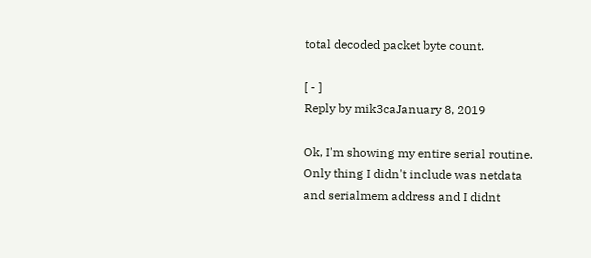total decoded packet byte count.

[ - ]
Reply by mik3caJanuary 8, 2019

Ok, I'm showing my entire serial routine. Only thing I didn't include was netdata and serialmem address and I didnt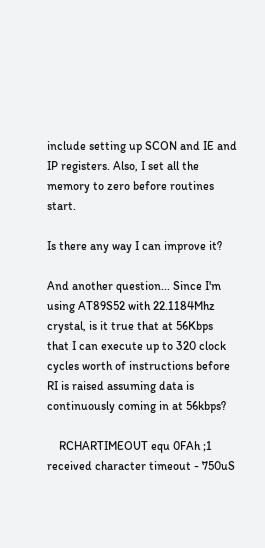include setting up SCON and IE and IP registers. Also, I set all the memory to zero before routines start.

Is there any way I can improve it?

And another question... Since I'm using AT89S52 with 22.1184Mhz crystal, is it true that at 56Kbps that I can execute up to 320 clock cycles worth of instructions before RI is raised assuming data is continuously coming in at 56kbps?

    RCHARTIMEOUT equ 0FAh ;1 received character timeout - 750uS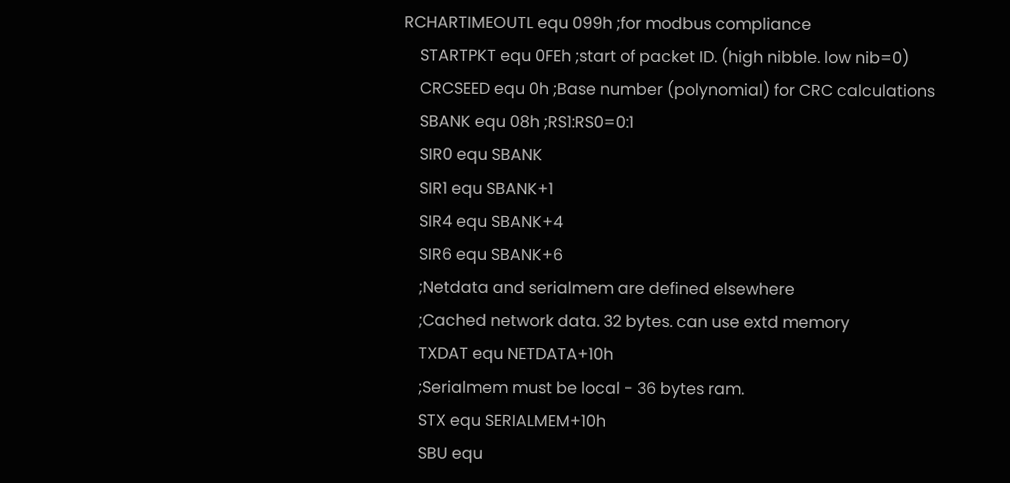RCHARTIMEOUTL equ 099h ;for modbus compliance
    STARTPKT equ 0FEh ;start of packet ID. (high nibble. low nib=0)
    CRCSEED equ 0h ;Base number (polynomial) for CRC calculations
    SBANK equ 08h ;RS1:RS0=0:1
    SIR0 equ SBANK
    SIR1 equ SBANK+1
    SIR4 equ SBANK+4
    SIR6 equ SBANK+6
    ;Netdata and serialmem are defined elsewhere
    ;Cached network data. 32 bytes. can use extd memory
    TXDAT equ NETDATA+10h
    ;Serialmem must be local - 36 bytes ram.
    STX equ SERIALMEM+10h
    SBU equ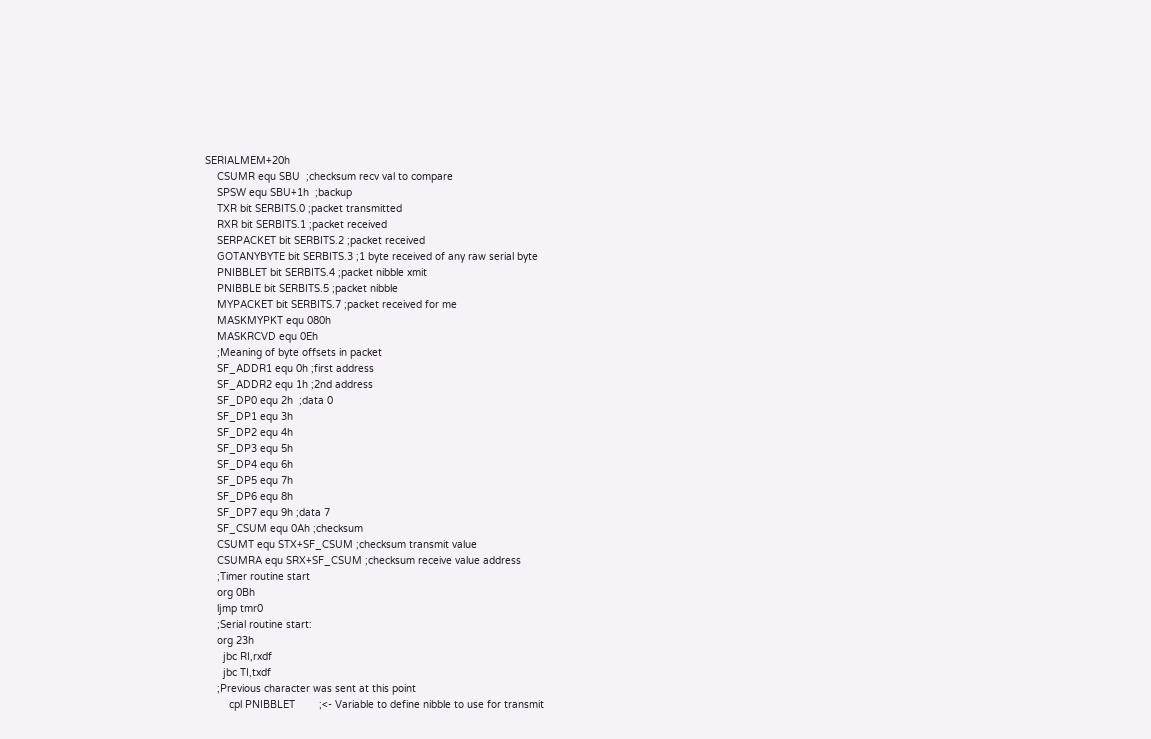SERIALMEM+20h
    CSUMR equ SBU  ;checksum recv val to compare
    SPSW equ SBU+1h  ;backup
    TXR bit SERBITS.0 ;packet transmitted
    RXR bit SERBITS.1 ;packet received
    SERPACKET bit SERBITS.2 ;packet received
    GOTANYBYTE bit SERBITS.3 ;1 byte received of any raw serial byte
    PNIBBLET bit SERBITS.4 ;packet nibble xmit
    PNIBBLE bit SERBITS.5 ;packet nibble
    MYPACKET bit SERBITS.7 ;packet received for me
    MASKMYPKT equ 080h
    MASKRCVD equ 0Eh
    ;Meaning of byte offsets in packet
    SF_ADDR1 equ 0h ;first address
    SF_ADDR2 equ 1h ;2nd address
    SF_DP0 equ 2h  ;data 0
    SF_DP1 equ 3h
    SF_DP2 equ 4h
    SF_DP3 equ 5h
    SF_DP4 equ 6h
    SF_DP5 equ 7h
    SF_DP6 equ 8h
    SF_DP7 equ 9h ;data 7
    SF_CSUM equ 0Ah ;checksum
    CSUMT equ STX+SF_CSUM ;checksum transmit value
    CSUMRA equ SRX+SF_CSUM ;checksum receive value address
    ;Timer routine start
    org 0Bh
    ljmp tmr0
    ;Serial routine start:
    org 23h
      jbc RI,rxdf
      jbc TI,txdf
    ;Previous character was sent at this point
        cpl PNIBBLET        ;<- Variable to define nibble to use for transmit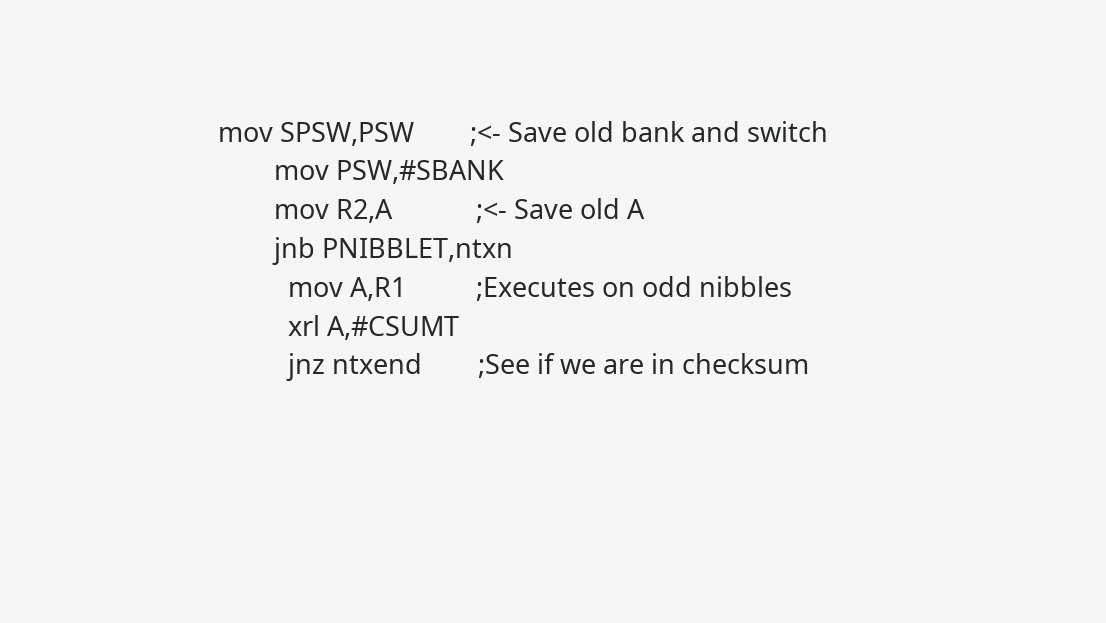mov SPSW,PSW        ;<- Save old bank and switch
        mov PSW,#SBANK
        mov R2,A            ;<- Save old A
        jnb PNIBBLET,ntxn
          mov A,R1          ;Executes on odd nibbles
          xrl A,#CSUMT
          jnz ntxend        ;See if we are in checksum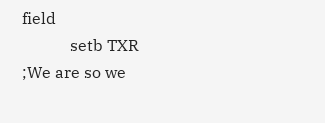field
            setb TXR        ;We are so we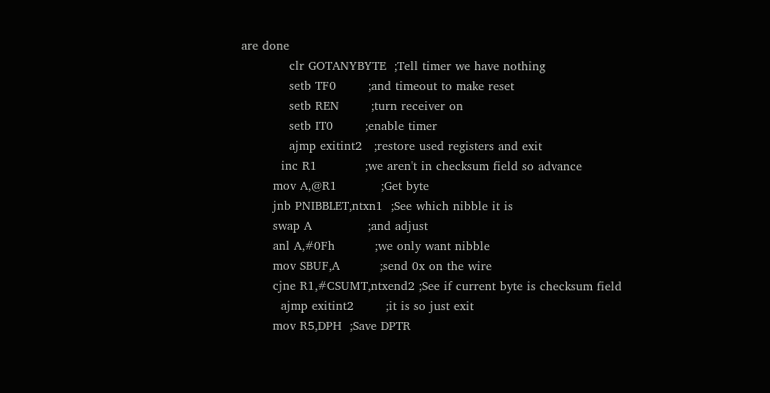are done
            clr GOTANYBYTE  ;Tell timer we have nothing
            setb TF0        ;and timeout to make reset
            setb REN        ;turn receiver on
            setb IT0        ;enable timer
            ajmp exitint2   ;restore used registers and exit
          inc R1            ;we aren't in checksum field so advance
        mov A,@R1           ;Get byte
        jnb PNIBBLET,ntxn1  ;See which nibble it is
        swap A              ;and adjust
        anl A,#0Fh          ;we only want nibble
        mov SBUF,A          ;send 0x on the wire
        cjne R1,#CSUMT,ntxend2 ;See if current byte is checksum field
          ajmp exitint2        ;it is so just exit
        mov R5,DPH  ;Save DPTR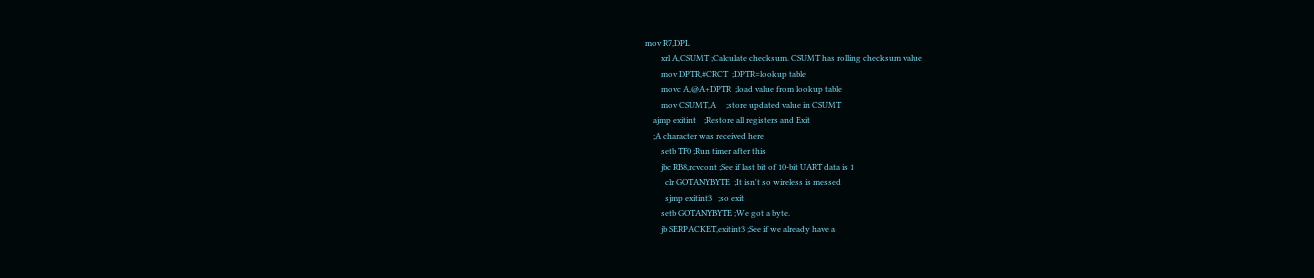mov R7,DPL
        xrl A,CSUMT ;Calculate checksum. CSUMT has rolling checksum value
        mov DPTR,#CRCT  ;DPTR=lookup table
        movc A,@A+DPTR  ;load value from lookup table
        mov CSUMT,A     ;store updated value in CSUMT
    ajmp exitint    ;Restore all registers and Exit
    ;A character was received here
        setb TF0 ;Run timer after this
        jbc RB8,rcvcont ;See if last bit of 10-bit UART data is 1
          clr GOTANYBYTE  ;It isn't so wireless is messed
          sjmp exitint3   ;so exit
        setb GOTANYBYTE ;We got a byte.
        jb SERPACKET,exitint3 ;See if we already have a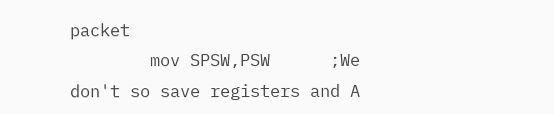packet
        mov SPSW,PSW      ;We don't so save registers and A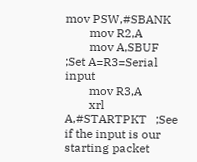mov PSW,#SBANK
        mov R2,A
        mov A,SBUF        ;Set A=R3=Serial input
        mov R3,A
        xrl A,#STARTPKT   ;See if the input is our starting packet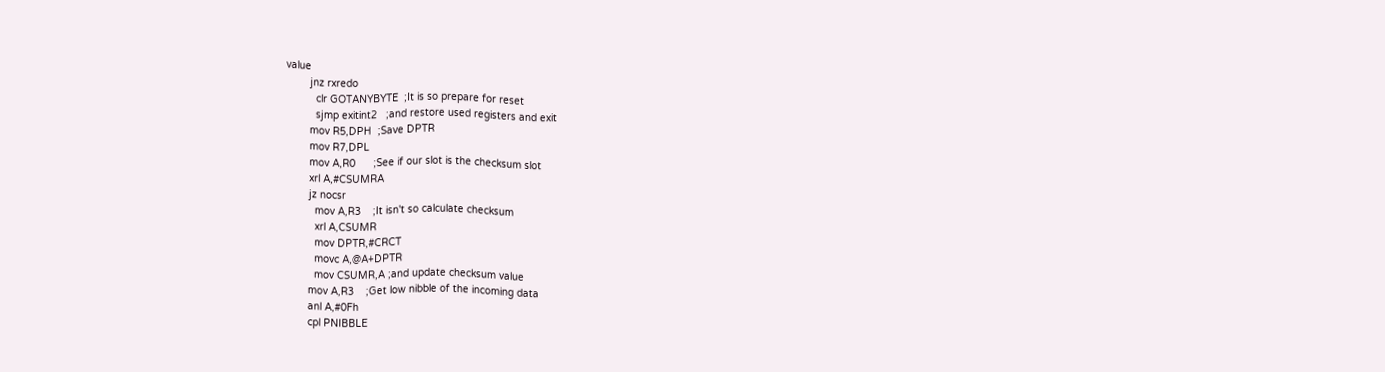value
        jnz rxredo
          clr GOTANYBYTE  ;It is so prepare for reset
          sjmp exitint2   ;and restore used registers and exit
        mov R5,DPH  ;Save DPTR
        mov R7,DPL
        mov A,R0      ;See if our slot is the checksum slot
        xrl A,#CSUMRA
        jz nocsr
          mov A,R3    ;It isn't so calculate checksum
          xrl A,CSUMR
          mov DPTR,#CRCT
          movc A,@A+DPTR
          mov CSUMR,A ;and update checksum value
        mov A,R3    ;Get low nibble of the incoming data
        anl A,#0Fh
        cpl PNIBBLE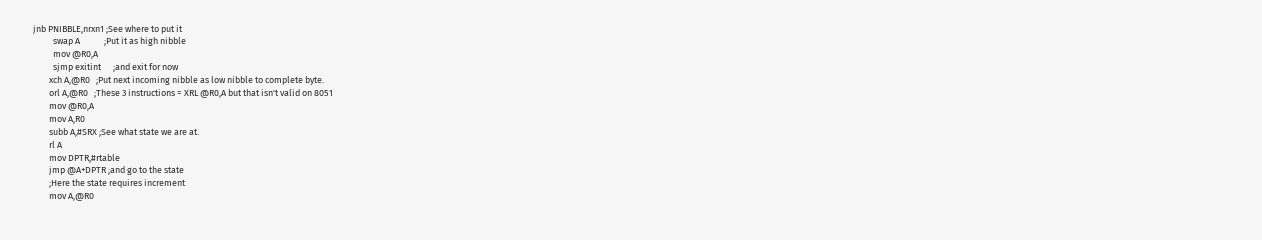jnb PNIBBLE,nrxn1 ;See where to put it
          swap A            ;Put it as high nibble
          mov @R0,A
          sjmp exitint      ;and exit for now
        xch A,@R0   ;Put next incoming nibble as low nibble to complete byte.
        orl A,@R0   ;These 3 instructions = XRL @R0,A but that isn't valid on 8051
        mov @R0,A
        mov A,R0
        subb A,#SRX ;See what state we are at.
        rl A
        mov DPTR,#rtable
        jmp @A+DPTR ;and go to the state
        ;Here the state requires increment
        mov A,@R0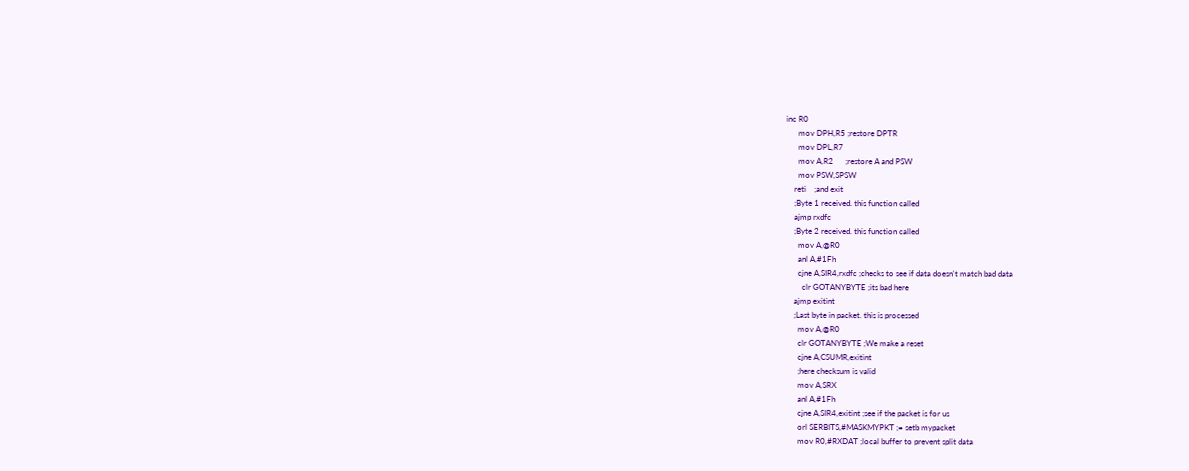inc R0
      mov DPH,R5 ;restore DPTR
      mov DPL,R7
      mov A,R2      ;restore A and PSW
      mov PSW,SPSW
    reti    ;and exit
    ;Byte 1 received. this function called
    ajmp rxdfc
    ;Byte 2 received. this function called
      mov A,@R0
      anl A,#1Fh
      cjne A,SIR4,rxdfc ;checks to see if data doesn't match bad data
        clr GOTANYBYTE ;its bad here
    ajmp exitint
    ;Last byte in packet. this is processed
      mov A,@R0
      clr GOTANYBYTE ;We make a reset
      cjne A,CSUMR,exitint
      ;here checksum is valid
      mov A,SRX
      anl A,#1Fh
      cjne A,SIR4,exitint ;see if the packet is for us
      orl SERBITS,#MASKMYPKT ;= setb mypacket
      mov R0,#RXDAT ;local buffer to prevent split data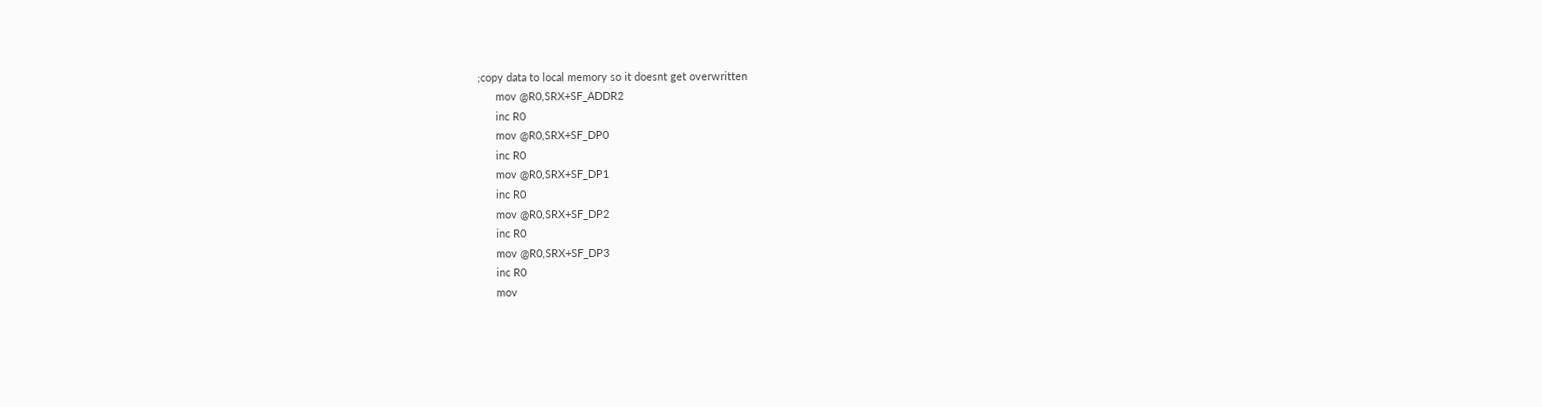;copy data to local memory so it doesnt get overwritten
      mov @R0,SRX+SF_ADDR2
      inc R0
      mov @R0,SRX+SF_DP0
      inc R0
      mov @R0,SRX+SF_DP1
      inc R0
      mov @R0,SRX+SF_DP2
      inc R0
      mov @R0,SRX+SF_DP3
      inc R0
      mov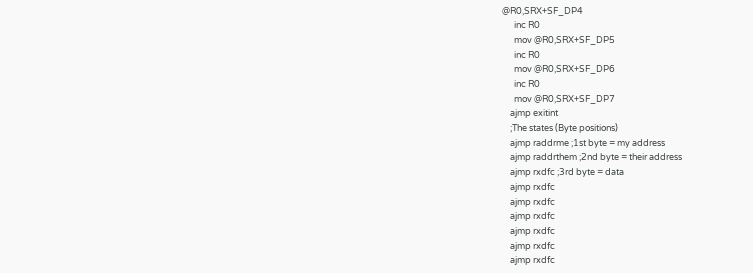@R0,SRX+SF_DP4
      inc R0
      mov @R0,SRX+SF_DP5
      inc R0
      mov @R0,SRX+SF_DP6
      inc R0
      mov @R0,SRX+SF_DP7
    ajmp exitint
    ;The states (Byte positions)
    ajmp raddrme ;1st byte = my address
    ajmp raddrthem ;2nd byte = their address
    ajmp rxdfc ;3rd byte = data
    ajmp rxdfc
    ajmp rxdfc
    ajmp rxdfc
    ajmp rxdfc
    ajmp rxdfc
    ajmp rxdfc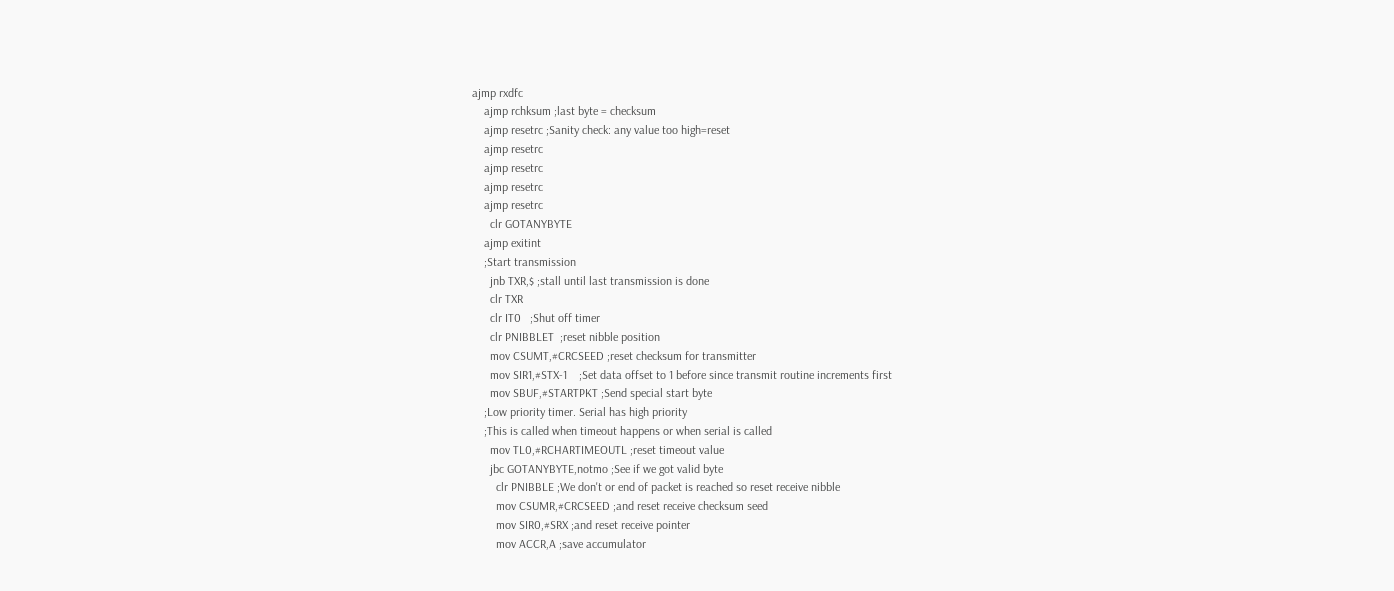ajmp rxdfc
    ajmp rchksum ;last byte = checksum
    ajmp resetrc ;Sanity check: any value too high=reset
    ajmp resetrc
    ajmp resetrc
    ajmp resetrc
    ajmp resetrc
      clr GOTANYBYTE
    ajmp exitint
    ;Start transmission
      jnb TXR,$ ;stall until last transmission is done
      clr TXR
      clr IT0   ;Shut off timer
      clr PNIBBLET  ;reset nibble position
      mov CSUMT,#CRCSEED ;reset checksum for transmitter
      mov SIR1,#STX-1    ;Set data offset to 1 before since transmit routine increments first
      mov SBUF,#STARTPKT ;Send special start byte
    ;Low priority timer. Serial has high priority
    ;This is called when timeout happens or when serial is called
      mov TL0,#RCHARTIMEOUTL ;reset timeout value
      jbc GOTANYBYTE,notmo ;See if we got valid byte
        clr PNIBBLE ;We don't or end of packet is reached so reset receive nibble
        mov CSUMR,#CRCSEED ;and reset receive checksum seed
        mov SIR0,#SRX ;and reset receive pointer
        mov ACCR,A ;save accumulator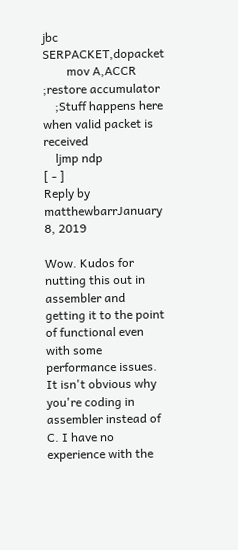jbc SERPACKET,dopacket
        mov A,ACCR ;restore accumulator
    ;Stuff happens here when valid packet is received
    ljmp ndp
[ - ]
Reply by matthewbarrJanuary 8, 2019

Wow. Kudos for nutting this out in assembler and getting it to the point of functional even with some performance issues. It isn't obvious why you're coding in assembler instead of C. I have no experience with the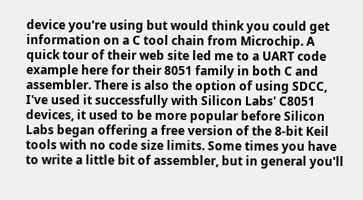device you're using but would think you could get information on a C tool chain from Microchip. A quick tour of their web site led me to a UART code example here for their 8051 family in both C and assembler. There is also the option of using SDCC, I've used it successfully with Silicon Labs' C8051 devices, it used to be more popular before Silicon Labs began offering a free version of the 8-bit Keil tools with no code size limits. Some times you have to write a little bit of assembler, but in general you'll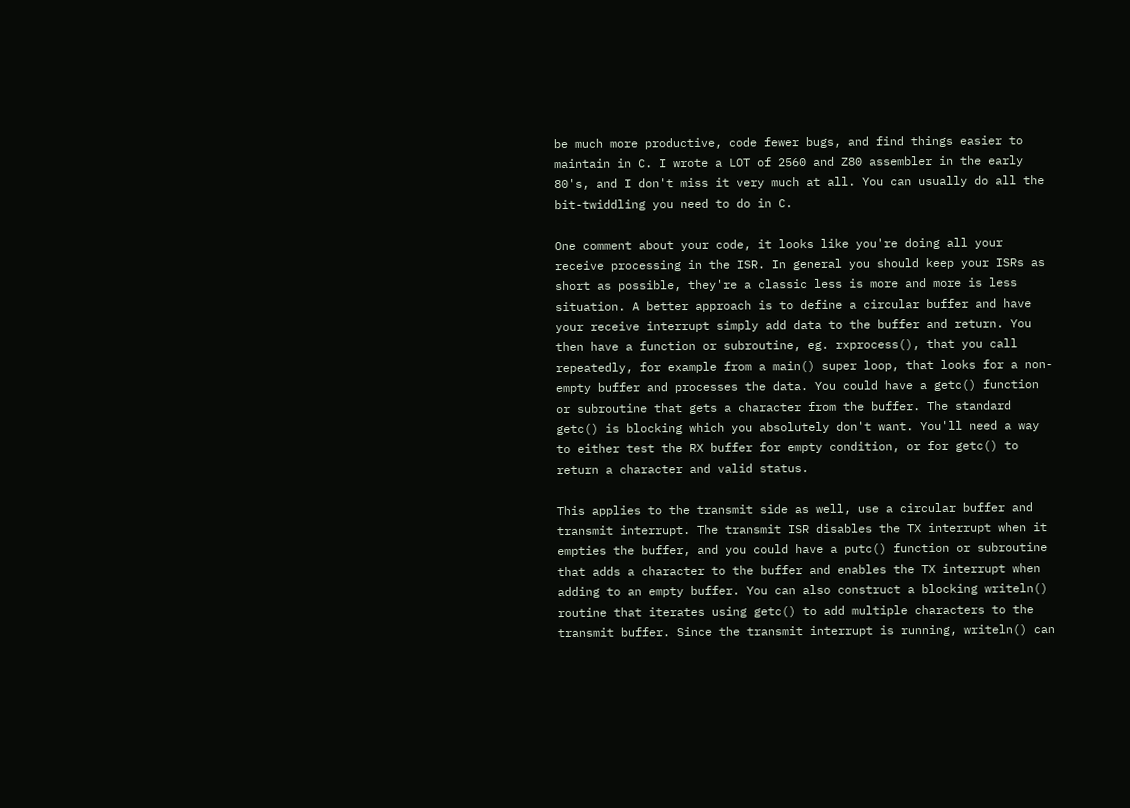be much more productive, code fewer bugs, and find things easier to maintain in C. I wrote a LOT of 2560 and Z80 assembler in the early 80's, and I don't miss it very much at all. You can usually do all the bit-twiddling you need to do in C.

One comment about your code, it looks like you're doing all your receive processing in the ISR. In general you should keep your ISRs as short as possible, they're a classic less is more and more is less situation. A better approach is to define a circular buffer and have your receive interrupt simply add data to the buffer and return. You then have a function or subroutine, eg. rxprocess(), that you call repeatedly, for example from a main() super loop, that looks for a non-empty buffer and processes the data. You could have a getc() function or subroutine that gets a character from the buffer. The standard getc() is blocking which you absolutely don't want. You'll need a way to either test the RX buffer for empty condition, or for getc() to return a character and valid status.

This applies to the transmit side as well, use a circular buffer and transmit interrupt. The transmit ISR disables the TX interrupt when it empties the buffer, and you could have a putc() function or subroutine that adds a character to the buffer and enables the TX interrupt when adding to an empty buffer. You can also construct a blocking writeln() routine that iterates using getc() to add multiple characters to the transmit buffer. Since the transmit interrupt is running, writeln() can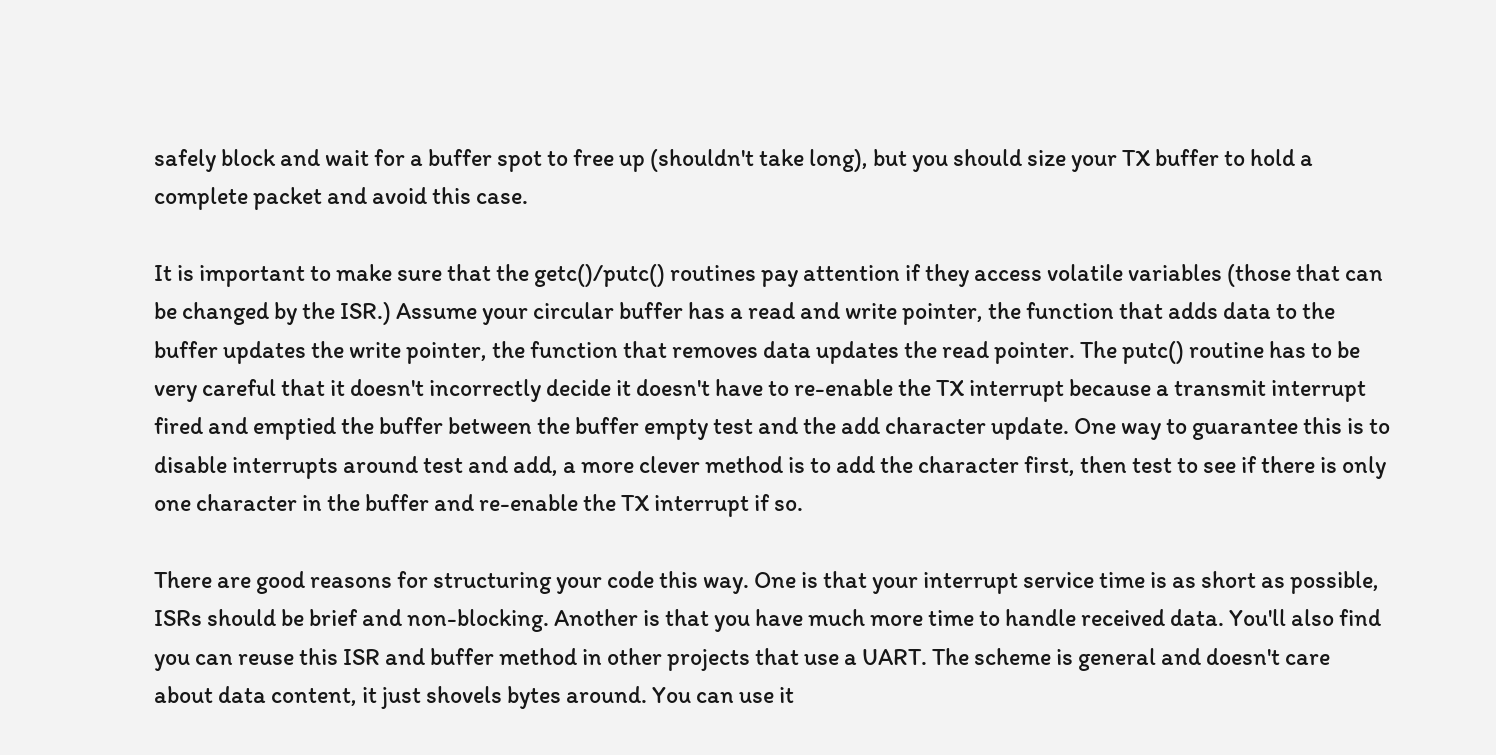safely block and wait for a buffer spot to free up (shouldn't take long), but you should size your TX buffer to hold a complete packet and avoid this case.

It is important to make sure that the getc()/putc() routines pay attention if they access volatile variables (those that can be changed by the ISR.) Assume your circular buffer has a read and write pointer, the function that adds data to the buffer updates the write pointer, the function that removes data updates the read pointer. The putc() routine has to be very careful that it doesn't incorrectly decide it doesn't have to re-enable the TX interrupt because a transmit interrupt fired and emptied the buffer between the buffer empty test and the add character update. One way to guarantee this is to disable interrupts around test and add, a more clever method is to add the character first, then test to see if there is only one character in the buffer and re-enable the TX interrupt if so.

There are good reasons for structuring your code this way. One is that your interrupt service time is as short as possible, ISRs should be brief and non-blocking. Another is that you have much more time to handle received data. You'll also find you can reuse this ISR and buffer method in other projects that use a UART. The scheme is general and doesn't care about data content, it just shovels bytes around. You can use it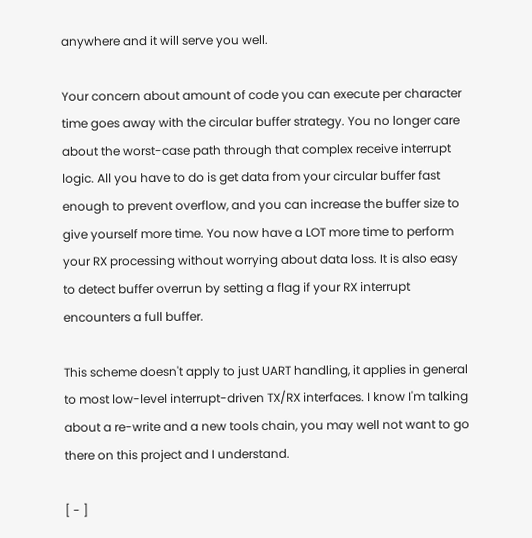anywhere and it will serve you well.

Your concern about amount of code you can execute per character time goes away with the circular buffer strategy. You no longer care about the worst-case path through that complex receive interrupt logic. All you have to do is get data from your circular buffer fast enough to prevent overflow, and you can increase the buffer size to give yourself more time. You now have a LOT more time to perform your RX processing without worrying about data loss. It is also easy to detect buffer overrun by setting a flag if your RX interrupt encounters a full buffer.

This scheme doesn't apply to just UART handling, it applies in general to most low-level interrupt-driven TX/RX interfaces. I know I'm talking about a re-write and a new tools chain, you may well not want to go there on this project and I understand.

[ - ]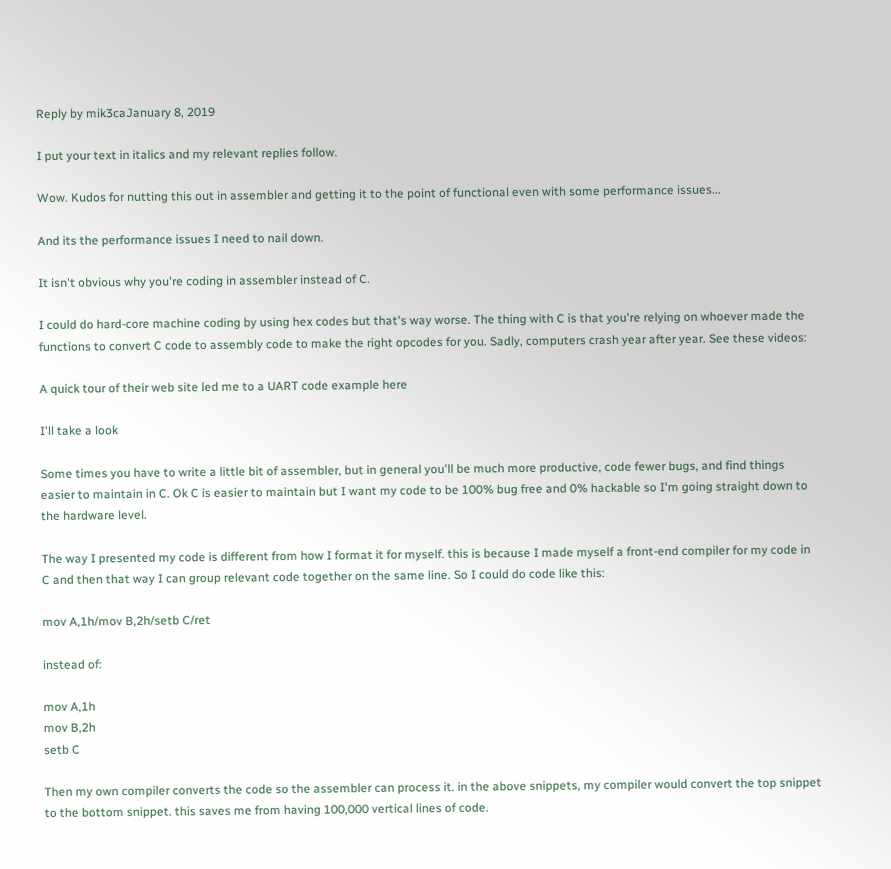Reply by mik3caJanuary 8, 2019

I put your text in italics and my relevant replies follow.

Wow. Kudos for nutting this out in assembler and getting it to the point of functional even with some performance issues...

And its the performance issues I need to nail down.

It isn't obvious why you're coding in assembler instead of C.

I could do hard-core machine coding by using hex codes but that's way worse. The thing with C is that you're relying on whoever made the functions to convert C code to assembly code to make the right opcodes for you. Sadly, computers crash year after year. See these videos:

A quick tour of their web site led me to a UART code example here

I'll take a look

Some times you have to write a little bit of assembler, but in general you'll be much more productive, code fewer bugs, and find things easier to maintain in C. Ok C is easier to maintain but I want my code to be 100% bug free and 0% hackable so I'm going straight down to the hardware level.

The way I presented my code is different from how I format it for myself. this is because I made myself a front-end compiler for my code in C and then that way I can group relevant code together on the same line. So I could do code like this:

mov A,1h/mov B,2h/setb C/ret

instead of:

mov A,1h
mov B,2h
setb C

Then my own compiler converts the code so the assembler can process it. in the above snippets, my compiler would convert the top snippet to the bottom snippet. this saves me from having 100,000 vertical lines of code.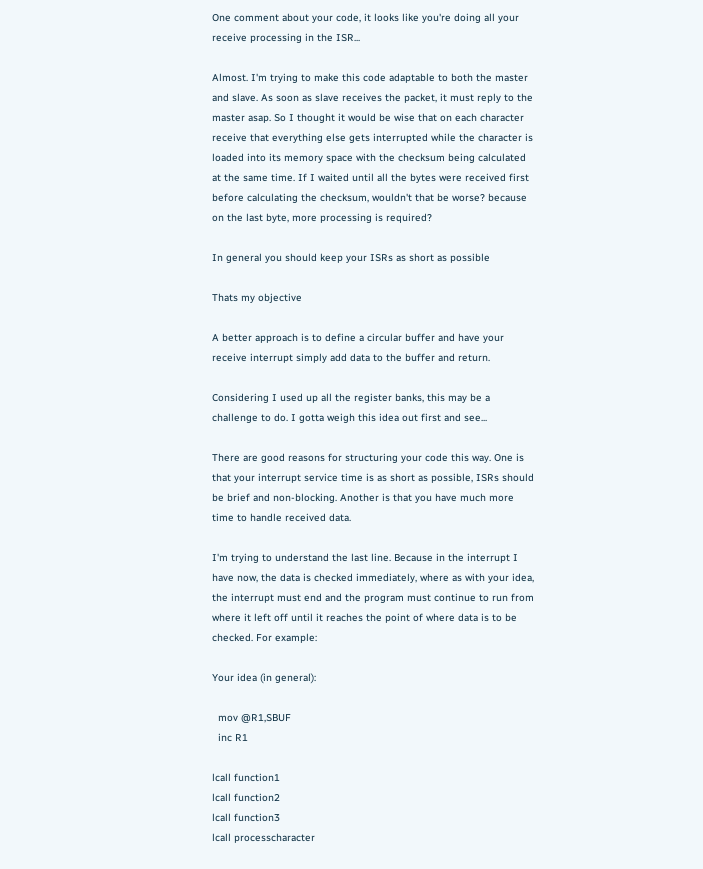One comment about your code, it looks like you're doing all your receive processing in the ISR...

Almost. I'm trying to make this code adaptable to both the master and slave. As soon as slave receives the packet, it must reply to the master asap. So I thought it would be wise that on each character receive that everything else gets interrupted while the character is loaded into its memory space with the checksum being calculated at the same time. If I waited until all the bytes were received first before calculating the checksum, wouldn't that be worse? because on the last byte, more processing is required?

In general you should keep your ISRs as short as possible

Thats my objective

A better approach is to define a circular buffer and have your receive interrupt simply add data to the buffer and return.

Considering I used up all the register banks, this may be a challenge to do. I gotta weigh this idea out first and see...

There are good reasons for structuring your code this way. One is that your interrupt service time is as short as possible, ISRs should be brief and non-blocking. Another is that you have much more time to handle received data.

I'm trying to understand the last line. Because in the interrupt I have now, the data is checked immediately, where as with your idea, the interrupt must end and the program must continue to run from where it left off until it reaches the point of where data is to be checked. For example:

Your idea (in general):

  mov @R1,SBUF
  inc R1

lcall function1
lcall function2
lcall function3
lcall processcharacter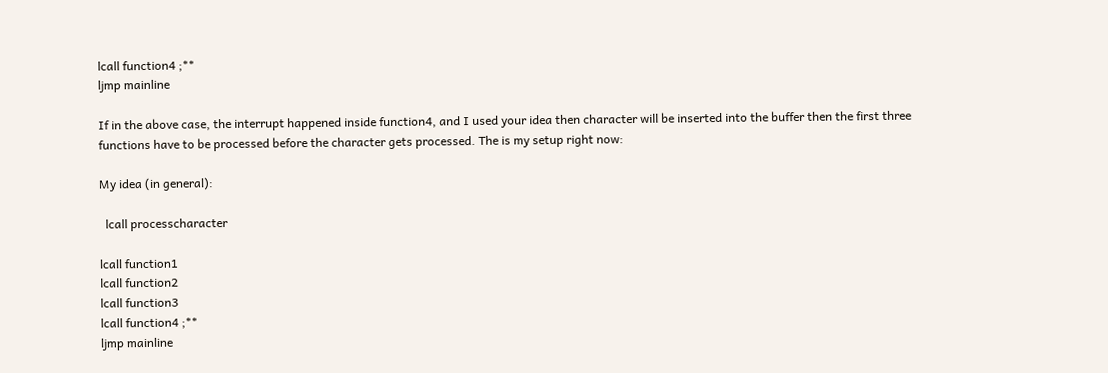lcall function4 ;**
ljmp mainline

If in the above case, the interrupt happened inside function4, and I used your idea then character will be inserted into the buffer then the first three functions have to be processed before the character gets processed. The is my setup right now:

My idea (in general):

  lcall processcharacter

lcall function1
lcall function2
lcall function3
lcall function4 ;**
ljmp mainline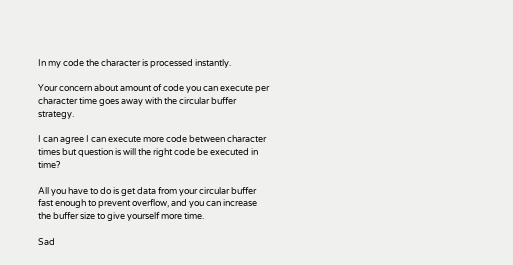In my code the character is processed instantly.

Your concern about amount of code you can execute per character time goes away with the circular buffer strategy.

I can agree I can execute more code between character times but question is will the right code be executed in time?

All you have to do is get data from your circular buffer fast enough to prevent overflow, and you can increase the buffer size to give yourself more time.

Sad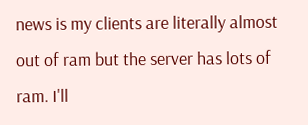news is my clients are literally almost out of ram but the server has lots of ram. I'll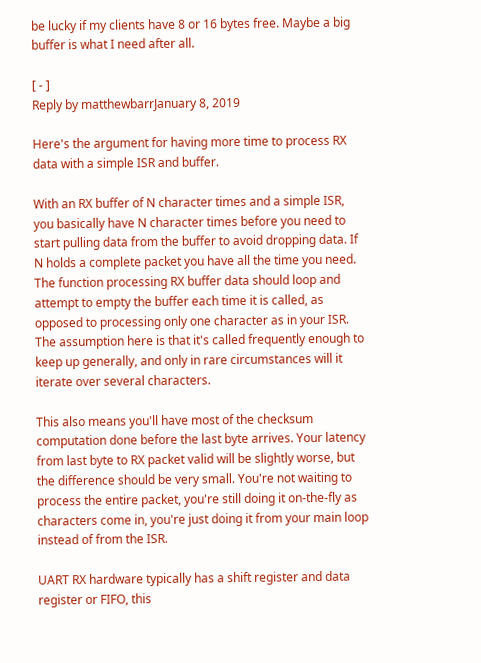be lucky if my clients have 8 or 16 bytes free. Maybe a big buffer is what I need after all.

[ - ]
Reply by matthewbarrJanuary 8, 2019

Here's the argument for having more time to process RX data with a simple ISR and buffer.

With an RX buffer of N character times and a simple ISR, you basically have N character times before you need to start pulling data from the buffer to avoid dropping data. If N holds a complete packet you have all the time you need. The function processing RX buffer data should loop and attempt to empty the buffer each time it is called, as opposed to processing only one character as in your ISR. The assumption here is that it's called frequently enough to keep up generally, and only in rare circumstances will it iterate over several characters.

This also means you'll have most of the checksum computation done before the last byte arrives. Your latency from last byte to RX packet valid will be slightly worse, but the difference should be very small. You're not waiting to process the entire packet, you're still doing it on-the-fly as characters come in, you're just doing it from your main loop instead of from the ISR.

UART RX hardware typically has a shift register and data register or FIFO, this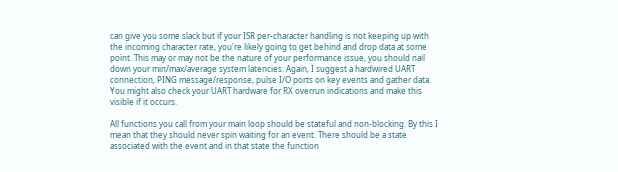can give you some slack but if your ISR per-character handling is not keeping up with the incoming character rate, you're likely going to get behind and drop data at some point. This may or may not be the nature of your performance issue, you should nail down your min/max/average system latencies. Again, I suggest a hardwired UART connection, PING message/response, pulse I/O ports on key events and gather data. You might also check your UART hardware for RX overrun indications and make this visible if it occurs.

All functions you call from your main loop should be stateful and non-blocking. By this I mean that they should never spin waiting for an event. There should be a state associated with the event and in that state the function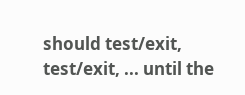should test/exit, test/exit, ... until the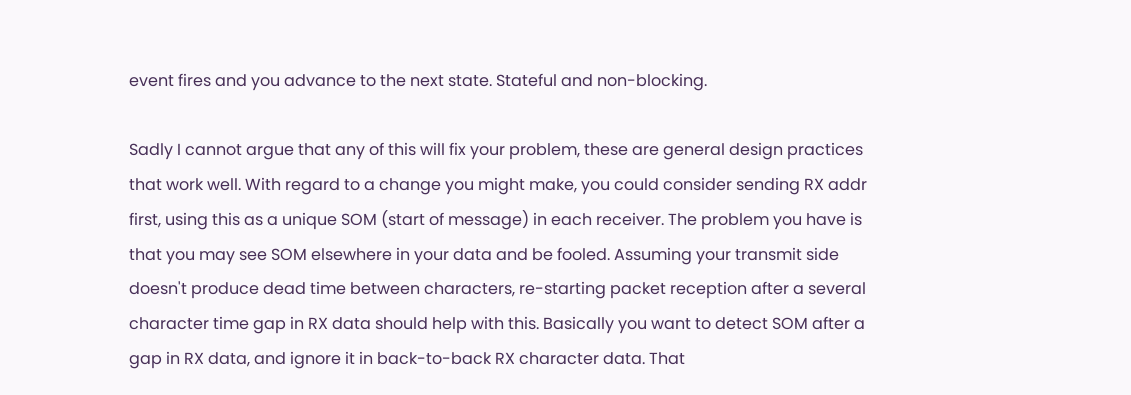event fires and you advance to the next state. Stateful and non-blocking.

Sadly I cannot argue that any of this will fix your problem, these are general design practices that work well. With regard to a change you might make, you could consider sending RX addr first, using this as a unique SOM (start of message) in each receiver. The problem you have is that you may see SOM elsewhere in your data and be fooled. Assuming your transmit side doesn't produce dead time between characters, re-starting packet reception after a several character time gap in RX data should help with this. Basically you want to detect SOM after a gap in RX data, and ignore it in back-to-back RX character data. That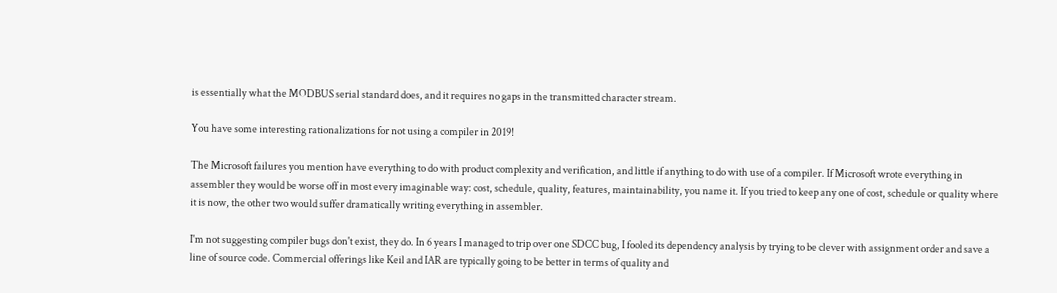is essentially what the MODBUS serial standard does, and it requires no gaps in the transmitted character stream.

You have some interesting rationalizations for not using a compiler in 2019!

The Microsoft failures you mention have everything to do with product complexity and verification, and little if anything to do with use of a compiler. If Microsoft wrote everything in assembler they would be worse off in most every imaginable way: cost, schedule, quality, features, maintainability, you name it. If you tried to keep any one of cost, schedule or quality where it is now, the other two would suffer dramatically writing everything in assembler.

I'm not suggesting compiler bugs don't exist, they do. In 6 years I managed to trip over one SDCC bug, I fooled its dependency analysis by trying to be clever with assignment order and save a line of source code. Commercial offerings like Keil and IAR are typically going to be better in terms of quality and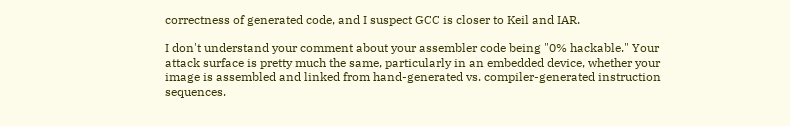correctness of generated code, and I suspect GCC is closer to Keil and IAR.

I don't understand your comment about your assembler code being "0% hackable." Your attack surface is pretty much the same, particularly in an embedded device, whether your image is assembled and linked from hand-generated vs. compiler-generated instruction sequences.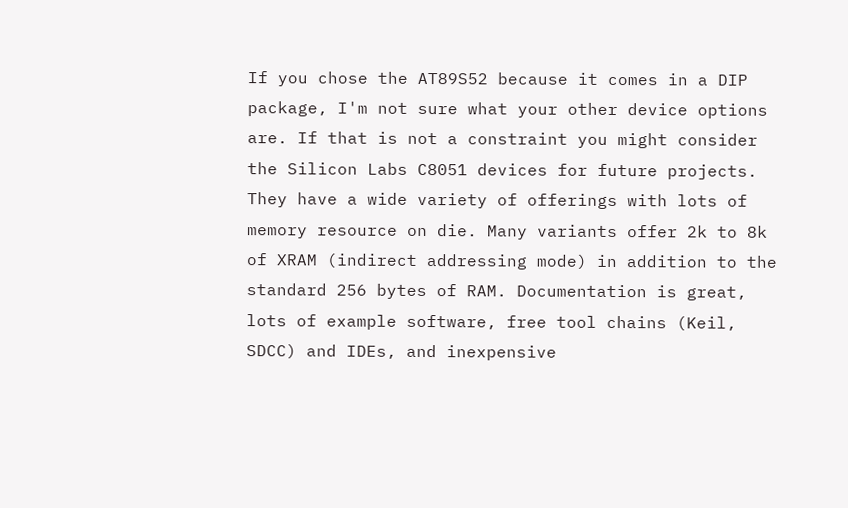If you chose the AT89S52 because it comes in a DIP package, I'm not sure what your other device options are. If that is not a constraint you might consider the Silicon Labs C8051 devices for future projects. They have a wide variety of offerings with lots of memory resource on die. Many variants offer 2k to 8k of XRAM (indirect addressing mode) in addition to the standard 256 bytes of RAM. Documentation is great, lots of example software, free tool chains (Keil, SDCC) and IDEs, and inexpensive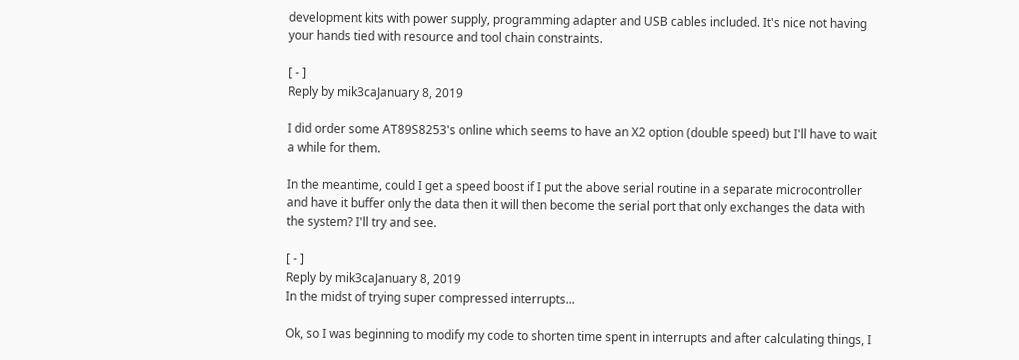development kits with power supply, programming adapter and USB cables included. It's nice not having your hands tied with resource and tool chain constraints.

[ - ]
Reply by mik3caJanuary 8, 2019

I did order some AT89S8253's online which seems to have an X2 option (double speed) but I'll have to wait a while for them.

In the meantime, could I get a speed boost if I put the above serial routine in a separate microcontroller and have it buffer only the data then it will then become the serial port that only exchanges the data with the system? I'll try and see.

[ - ]
Reply by mik3caJanuary 8, 2019
In the midst of trying super compressed interrupts...

Ok, so I was beginning to modify my code to shorten time spent in interrupts and after calculating things, I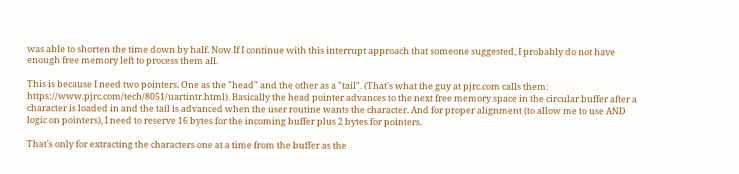was able to shorten the time down by half. Now If I continue with this interrupt approach that someone suggested, I probably do not have enough free memory left to process them all.

This is because I need two pointers. One as the "head" and the other as a "tail". (That's what the guy at pjrc.com calls them: https://www.pjrc.com/tech/8051/uartintr.html). Basically the head pointer advances to the next free memory space in the circular buffer after a character is loaded in and the tail is advanced when the user routine wants the character. And for proper alignment (to allow me to use AND logic on pointers), I need to reserve 16 bytes for the incoming buffer plus 2 bytes for pointers.

That's only for extracting the characters one at a time from the buffer as the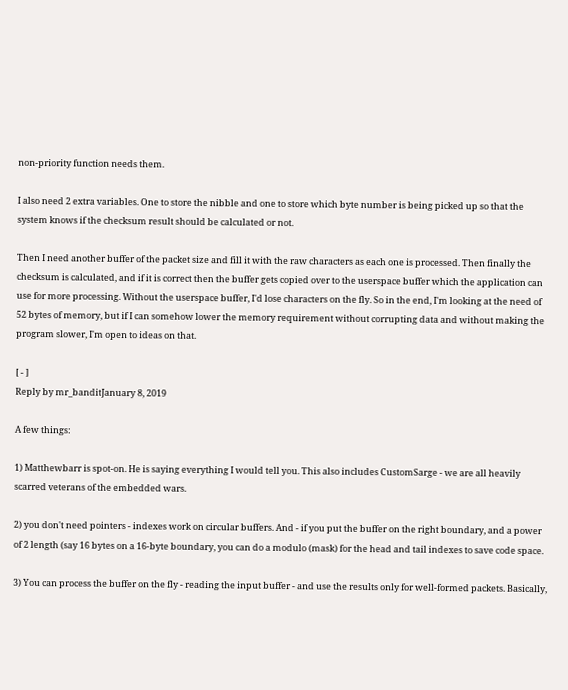non-priority function needs them.

I also need 2 extra variables. One to store the nibble and one to store which byte number is being picked up so that the system knows if the checksum result should be calculated or not.

Then I need another buffer of the packet size and fill it with the raw characters as each one is processed. Then finally the checksum is calculated, and if it is correct then the buffer gets copied over to the userspace buffer which the application can use for more processing. Without the userspace buffer, I'd lose characters on the fly. So in the end, I'm looking at the need of 52 bytes of memory, but if I can somehow lower the memory requirement without corrupting data and without making the program slower, I'm open to ideas on that.

[ - ]
Reply by mr_banditJanuary 8, 2019

A few things:

1) Matthewbarr is spot-on. He is saying everything I would tell you. This also includes CustomSarge - we are all heavily scarred veterans of the embedded wars.

2) you don't need pointers - indexes work on circular buffers. And - if you put the buffer on the right boundary, and a power of 2 length (say 16 bytes on a 16-byte boundary, you can do a modulo (mask) for the head and tail indexes to save code space.

3) You can process the buffer on the fly - reading the input buffer - and use the results only for well-formed packets. Basically,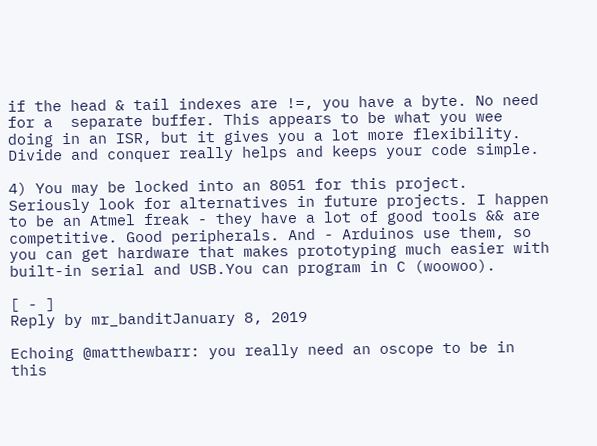if the head & tail indexes are !=, you have a byte. No need for a  separate buffer. This appears to be what you wee doing in an ISR, but it gives you a lot more flexibility. Divide and conquer really helps and keeps your code simple.

4) You may be locked into an 8051 for this project. Seriously look for alternatives in future projects. I happen to be an Atmel freak - they have a lot of good tools && are competitive. Good peripherals. And - Arduinos use them, so you can get hardware that makes prototyping much easier with built-in serial and USB.You can program in C (woowoo).

[ - ]
Reply by mr_banditJanuary 8, 2019

Echoing @matthewbarr: you really need an oscope to be in this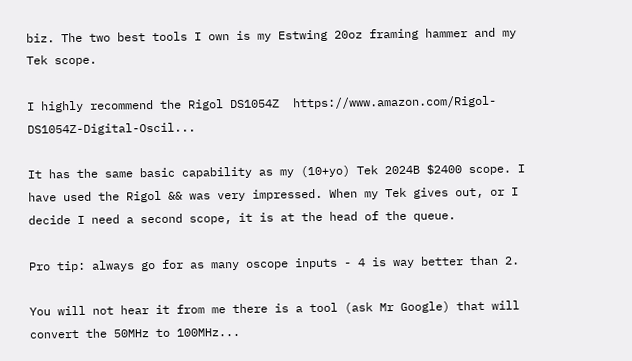biz. The two best tools I own is my Estwing 20oz framing hammer and my Tek scope.

I highly recommend the Rigol DS1054Z  https://www.amazon.com/Rigol-DS1054Z-Digital-Oscil...

It has the same basic capability as my (10+yo) Tek 2024B $2400 scope. I have used the Rigol && was very impressed. When my Tek gives out, or I decide I need a second scope, it is at the head of the queue.

Pro tip: always go for as many oscope inputs - 4 is way better than 2.

You will not hear it from me there is a tool (ask Mr Google) that will convert the 50MHz to 100MHz...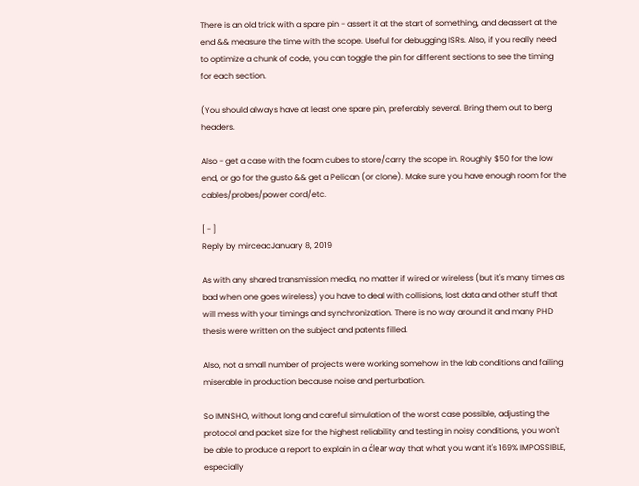There is an old trick with a spare pin - assert it at the start of something, and deassert at the end && measure the time with the scope. Useful for debugging ISRs. Also, if you really need to optimize a chunk of code, you can toggle the pin for different sections to see the timing for each section.

(You should always have at least one spare pin, preferably several. Bring them out to berg headers.

Also - get a case with the foam cubes to store/carry the scope in. Roughly $50 for the low end, or go for the gusto && get a Pelican (or clone). Make sure you have enough room for the cables/probes/power cord/etc.

[ - ]
Reply by mirceacJanuary 8, 2019

As with any shared transmission media, no matter if wired or wireless (but it's many times as bad when one goes wireless) you have to deal with collisions, lost data and other stuff that will mess with your timings and synchronization. There is no way around it and many PHD thesis were written on the subject and patents filled.

Also, not a small number of projects were working somehow in the lab conditions and failing miserable in production because noise and perturbation.

So IMNSHO, without long and careful simulation of the worst case possible, adjusting the protocol and packet size for the highest reliability and testing in noisy conditions, you won't be able to produce a report to explain in a ćlear way that what you want it's 169% IMPOSSIBLE, especially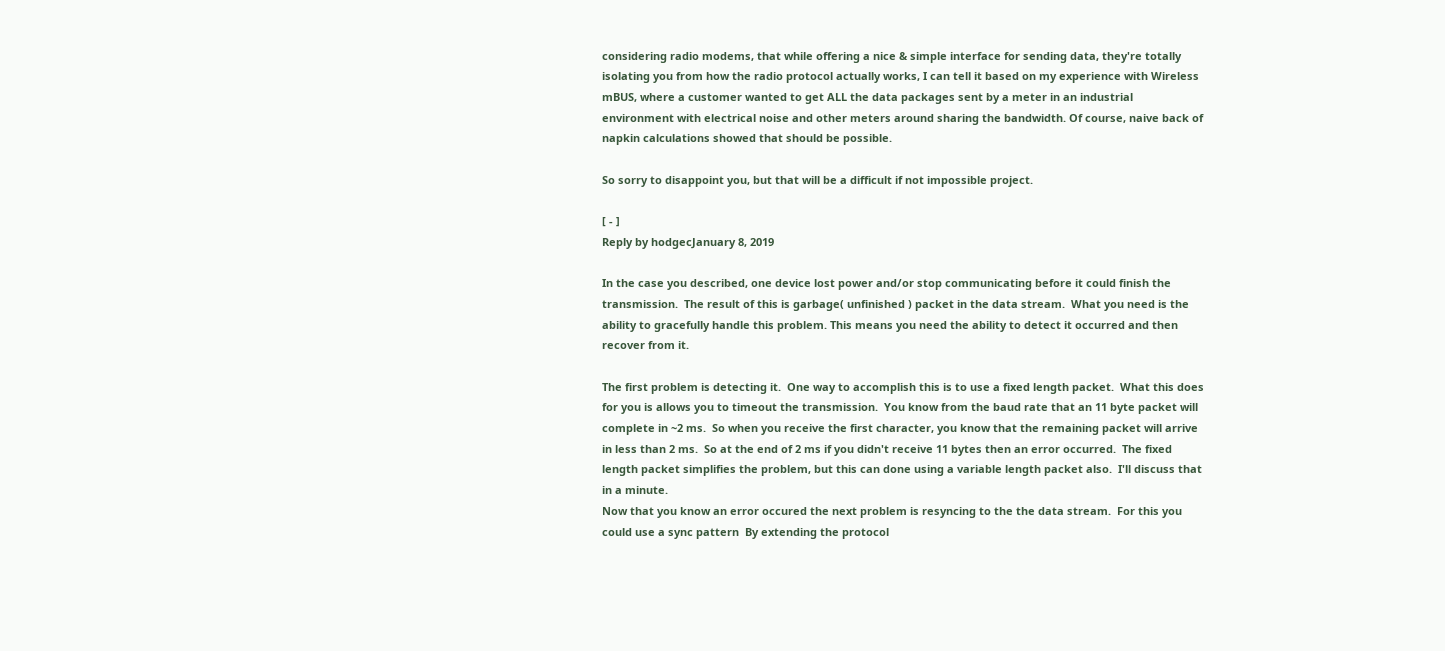considering radio modems, that while offering a nice & simple interface for sending data, they're totally isolating you from how the radio protocol actually works, I can tell it based on my experience with Wireless mBUS, where a customer wanted to get ALL the data packages sent by a meter in an industrial environment with electrical noise and other meters around sharing the bandwidth. Of course, naive back of napkin calculations showed that should be possible.

So sorry to disappoint you, but that will be a difficult if not impossible project.

[ - ]
Reply by hodgecJanuary 8, 2019

In the case you described, one device lost power and/or stop communicating before it could finish the transmission.  The result of this is garbage( unfinished ) packet in the data stream.  What you need is the ability to gracefully handle this problem. This means you need the ability to detect it occurred and then recover from it.

The first problem is detecting it.  One way to accomplish this is to use a fixed length packet.  What this does for you is allows you to timeout the transmission.  You know from the baud rate that an 11 byte packet will complete in ~2 ms.  So when you receive the first character, you know that the remaining packet will arrive in less than 2 ms.  So at the end of 2 ms if you didn't receive 11 bytes then an error occurred.  The fixed length packet simplifies the problem, but this can done using a variable length packet also.  I'll discuss that in a minute.
Now that you know an error occured the next problem is resyncing to the the data stream.  For this you could use a sync pattern  By extending the protocol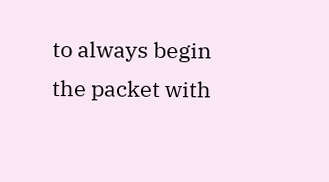to always begin the packet with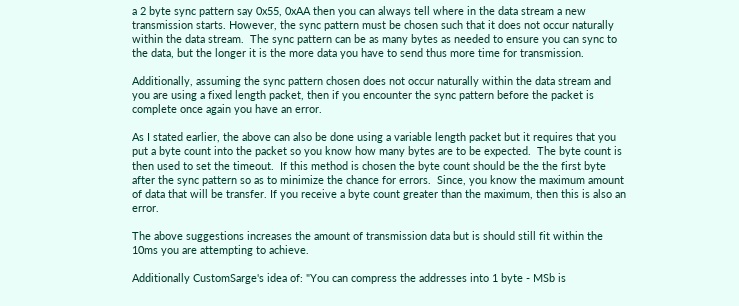a 2 byte sync pattern say 0x55, 0xAA then you can always tell where in the data stream a new transmission starts. However, the sync pattern must be chosen such that it does not occur naturally within the data stream.  The sync pattern can be as many bytes as needed to ensure you can sync to the data, but the longer it is the more data you have to send thus more time for transmission.

Additionally, assuming the sync pattern chosen does not occur naturally within the data stream and you are using a fixed length packet, then if you encounter the sync pattern before the packet is complete once again you have an error.

As I stated earlier, the above can also be done using a variable length packet but it requires that you put a byte count into the packet so you know how many bytes are to be expected.  The byte count is then used to set the timeout.  If this method is chosen the byte count should be the the first byte after the sync pattern so as to minimize the chance for errors.  Since, you know the maximum amount of data that will be transfer. If you receive a byte count greater than the maximum, then this is also an error.

The above suggestions increases the amount of transmission data but is should still fit within the 10ms you are attempting to achieve.

Additionally CustomSarge's idea of: "You can compress the addresses into 1 byte - MSb is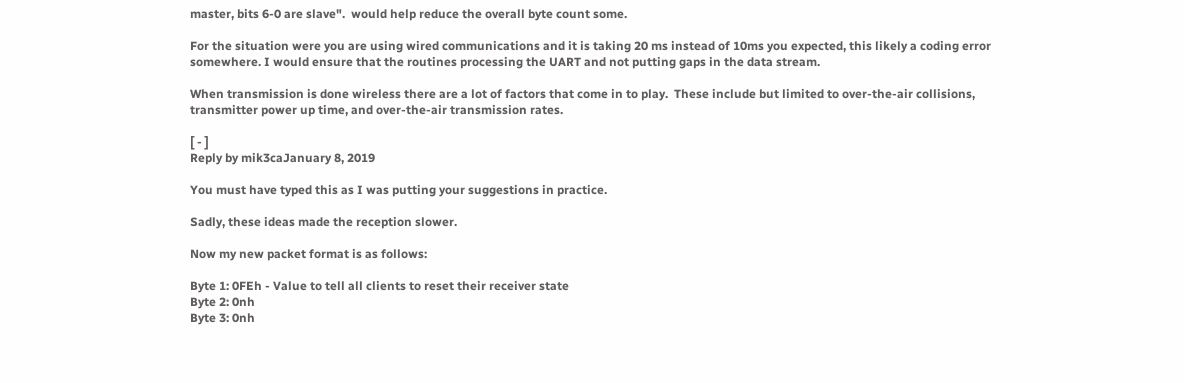master, bits 6-0 are slave".  would help reduce the overall byte count some.

For the situation were you are using wired communications and it is taking 20 ms instead of 10ms you expected, this likely a coding error somewhere. I would ensure that the routines processing the UART and not putting gaps in the data stream.

When transmission is done wireless there are a lot of factors that come in to play.  These include but limited to over-the-air collisions, transmitter power up time, and over-the-air transmission rates.

[ - ]
Reply by mik3caJanuary 8, 2019

You must have typed this as I was putting your suggestions in practice.

Sadly, these ideas made the reception slower.

Now my new packet format is as follows:

Byte 1: 0FEh - Value to tell all clients to reset their receiver state
Byte 2: 0nh
Byte 3: 0nh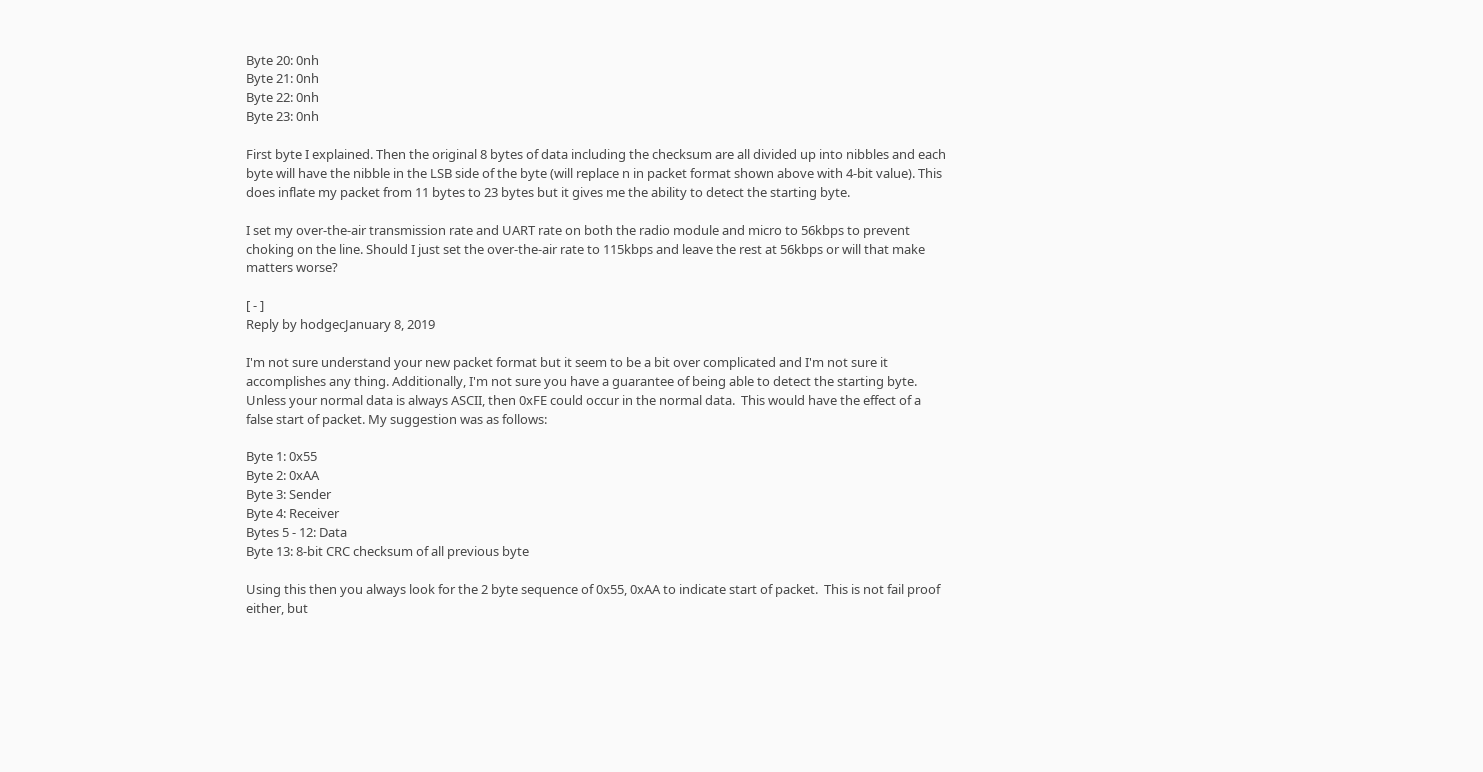Byte 20: 0nh
Byte 21: 0nh
Byte 22: 0nh
Byte 23: 0nh

First byte I explained. Then the original 8 bytes of data including the checksum are all divided up into nibbles and each byte will have the nibble in the LSB side of the byte (will replace n in packet format shown above with 4-bit value). This does inflate my packet from 11 bytes to 23 bytes but it gives me the ability to detect the starting byte.

I set my over-the-air transmission rate and UART rate on both the radio module and micro to 56kbps to prevent choking on the line. Should I just set the over-the-air rate to 115kbps and leave the rest at 56kbps or will that make matters worse?

[ - ]
Reply by hodgecJanuary 8, 2019

I'm not sure understand your new packet format but it seem to be a bit over complicated and I'm not sure it accomplishes any thing. Additionally, I'm not sure you have a guarantee of being able to detect the starting byte. Unless your normal data is always ASCII, then 0xFE could occur in the normal data.  This would have the effect of a false start of packet. My suggestion was as follows:

Byte 1: 0x55
Byte 2: 0xAA
Byte 3: Sender
Byte 4: Receiver
Bytes 5 - 12: Data
Byte 13: 8-bit CRC checksum of all previous byte

Using this then you always look for the 2 byte sequence of 0x55, 0xAA to indicate start of packet.  This is not fail proof either, but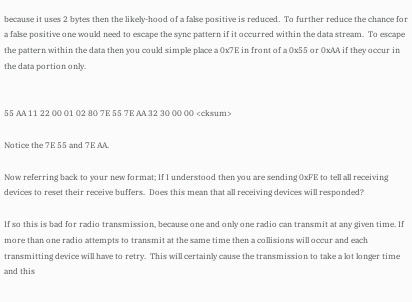because it uses 2 bytes then the likely-hood of a false positive is reduced.  To further reduce the chance for a false positive one would need to escape the sync pattern if it occurred within the data stream.  To escape the pattern within the data then you could simple place a 0x7E in front of a 0x55 or 0xAA if they occur in the data portion only.


55 AA 11 22 00 01 02 80 7E 55 7E AA 32 30 00 00 <cksum>

Notice the 7E 55 and 7E AA.

Now referring back to your new format; If I understood then you are sending 0xFE to tell all receiving devices to reset their receive buffers.  Does this mean that all receiving devices will responded?

If so this is bad for radio transmission, because one and only one radio can transmit at any given time. If more than one radio attempts to transmit at the same time then a collisions will occur and each transmitting device will have to retry.  This will certainly cause the transmission to take a lot longer time and this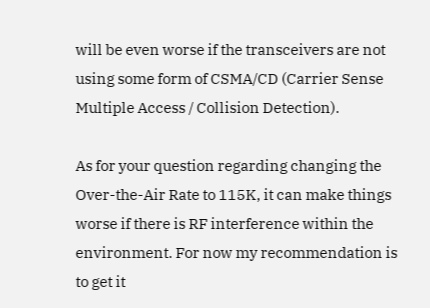will be even worse if the transceivers are not using some form of CSMA/CD (Carrier Sense Multiple Access / Collision Detection).

As for your question regarding changing the Over-the-Air Rate to 115K, it can make things worse if there is RF interference within the environment. For now my recommendation is to get it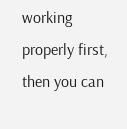working properly first, then you can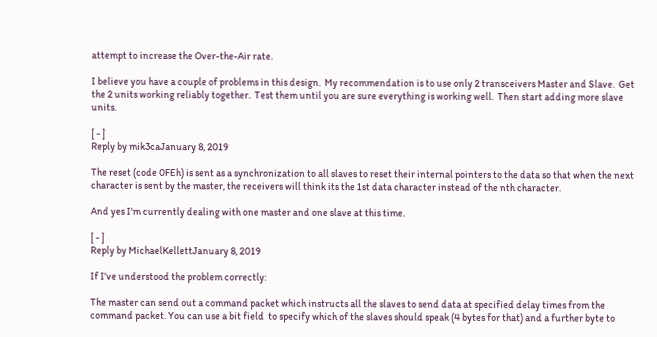attempt to increase the Over-the-Air rate.

I believe you have a couple of problems in this design.  My recommendation is to use only 2 transceivers Master and Slave.  Get the 2 units working reliably together.  Test them until you are sure everything is working well.  Then start adding more slave units.

[ - ]
Reply by mik3caJanuary 8, 2019

The reset (code 0FEh) is sent as a synchronization to all slaves to reset their internal pointers to the data so that when the next character is sent by the master, the receivers will think its the 1st data character instead of the nth character.

And yes I'm currently dealing with one master and one slave at this time.

[ - ]
Reply by MichaelKellettJanuary 8, 2019

If I've understood the problem correctly:

The master can send out a command packet which instructs all the slaves to send data at specified delay times from the command packet. You can use a bit field  to specify which of the slaves should speak (4 bytes for that) and a further byte to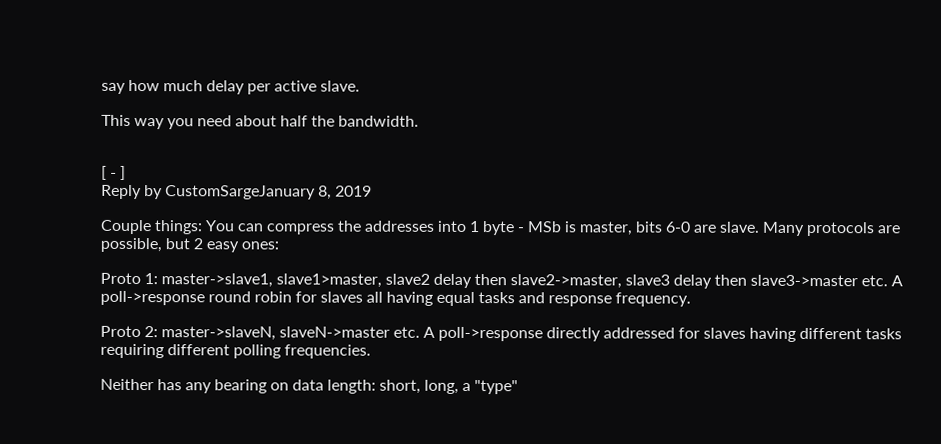say how much delay per active slave.

This way you need about half the bandwidth.


[ - ]
Reply by CustomSargeJanuary 8, 2019

Couple things: You can compress the addresses into 1 byte - MSb is master, bits 6-0 are slave. Many protocols are possible, but 2 easy ones:

Proto 1: master->slave1, slave1>master, slave2 delay then slave2->master, slave3 delay then slave3->master etc. A poll->response round robin for slaves all having equal tasks and response frequency.

Proto 2: master->slaveN, slaveN->master etc. A poll->response directly addressed for slaves having different tasks requiring different polling frequencies.

Neither has any bearing on data length: short, long, a "type"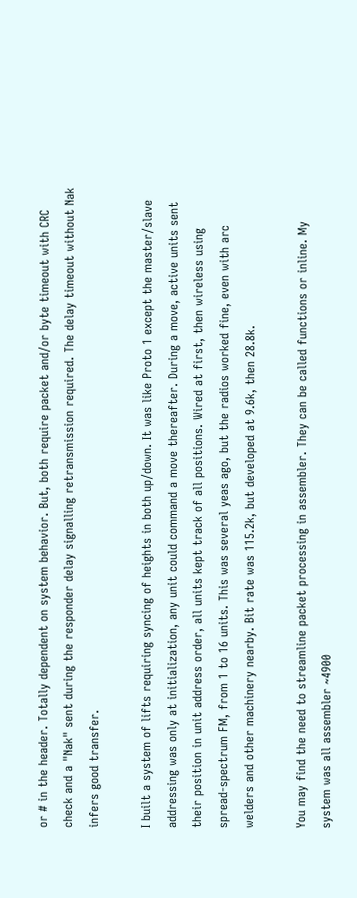or # in the header. Totally dependent on system behavior. But, both require packet and/or byte timeout with CRC check and a "Nak" sent during the responder delay signalling retransmission required. The delay timeout without Nak infers good transfer.

I built a system of lifts requiring syncing of heights in both up/down. It was like Proto 1 except the master/slave addressing was only at initialization, any unit could command a move thereafter. During a move, active units sent their position in unit address order, all units kept track of all positions. Wired at first, then wireless using spread-spectrum FM, from 1 to 16 units. This was several yeas ago, but the radios worked fine, even with arc welders and other machinery nearby. Bit rate was 115.2k, but developed at 9.6k, then 28.8k.

You may find the need to streamline packet processing in assembler. They can be called functions or inline. My system was all assembler ~4900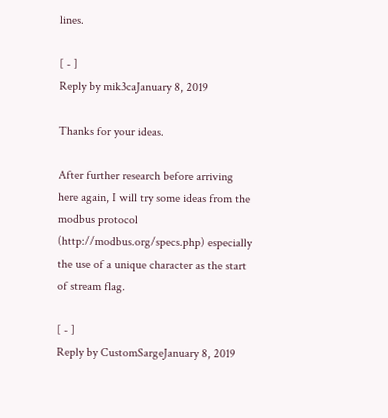lines.

[ - ]
Reply by mik3caJanuary 8, 2019

Thanks for your ideas.

After further research before arriving here again, I will try some ideas from the modbus protocol (http://modbus.org/specs.php) especially the use of a unique character as the start of stream flag.

[ - ]
Reply by CustomSargeJanuary 8, 2019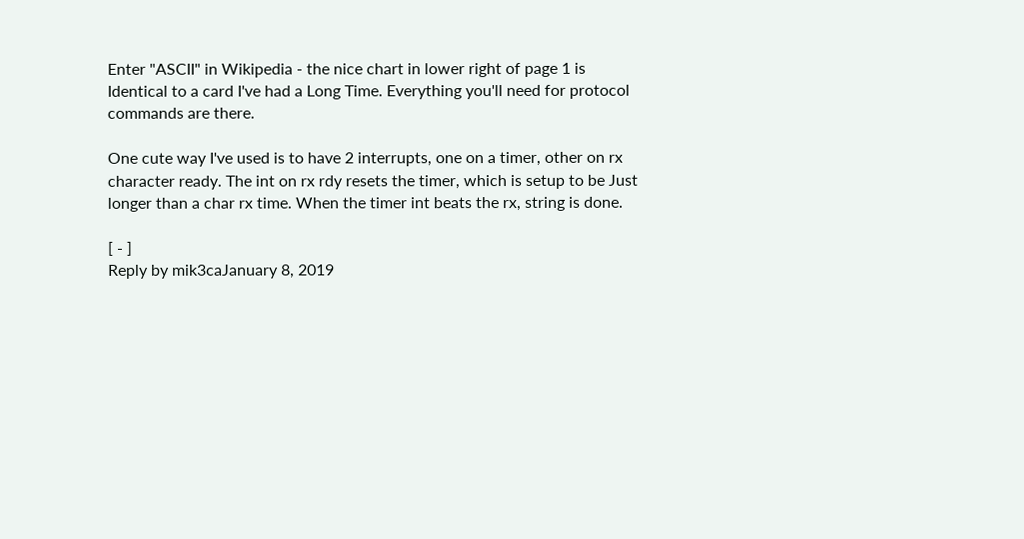Enter "ASCII" in Wikipedia - the nice chart in lower right of page 1 is Identical to a card I've had a Long Time. Everything you'll need for protocol commands are there.

One cute way I've used is to have 2 interrupts, one on a timer, other on rx character ready. The int on rx rdy resets the timer, which is setup to be Just longer than a char rx time. When the timer int beats the rx, string is done.

[ - ]
Reply by mik3caJanuary 8, 2019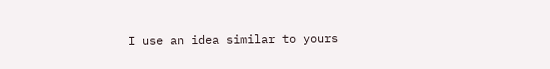I use an idea similar to yours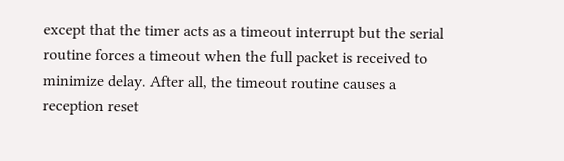except that the timer acts as a timeout interrupt but the serial routine forces a timeout when the full packet is received to minimize delay. After all, the timeout routine causes a reception reset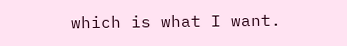which is what I want.